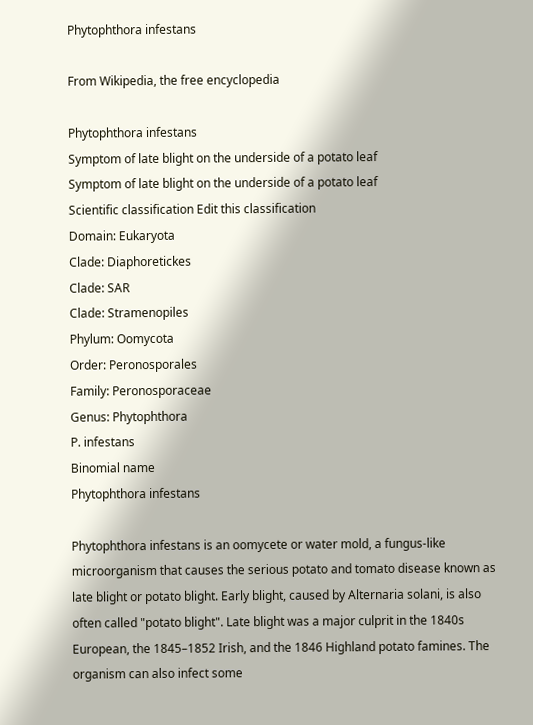Phytophthora infestans

From Wikipedia, the free encyclopedia

Phytophthora infestans
Symptom of late blight on the underside of a potato leaf
Symptom of late blight on the underside of a potato leaf
Scientific classification Edit this classification
Domain: Eukaryota
Clade: Diaphoretickes
Clade: SAR
Clade: Stramenopiles
Phylum: Oomycota
Order: Peronosporales
Family: Peronosporaceae
Genus: Phytophthora
P. infestans
Binomial name
Phytophthora infestans

Phytophthora infestans is an oomycete or water mold, a fungus-like microorganism that causes the serious potato and tomato disease known as late blight or potato blight. Early blight, caused by Alternaria solani, is also often called "potato blight". Late blight was a major culprit in the 1840s European, the 1845–1852 Irish, and the 1846 Highland potato famines. The organism can also infect some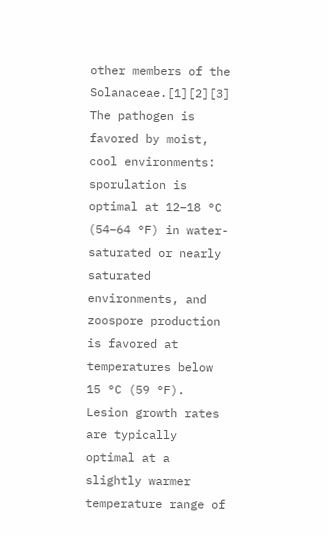other members of the Solanaceae.[1][2][3] The pathogen is favored by moist, cool environments: sporulation is optimal at 12–18 °C (54–64 °F) in water-saturated or nearly saturated environments, and zoospore production is favored at temperatures below 15 °C (59 °F). Lesion growth rates are typically optimal at a slightly warmer temperature range of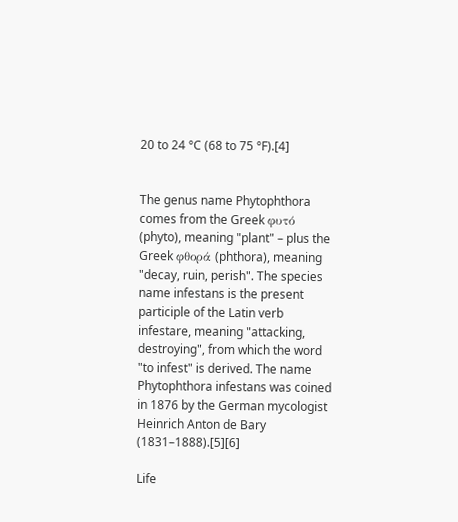20 to 24 °C (68 to 75 °F).[4]


The genus name Phytophthora comes from the Greek φυτό (phyto), meaning "plant" – plus the Greek φθορά (phthora), meaning "decay, ruin, perish". The species name infestans is the present participle of the Latin verb infestare, meaning "attacking, destroying", from which the word "to infest" is derived. The name Phytophthora infestans was coined in 1876 by the German mycologist Heinrich Anton de Bary (1831–1888).[5][6]

Life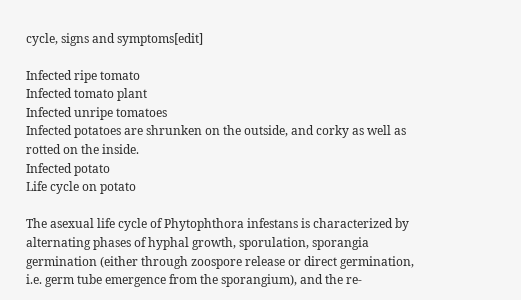cycle, signs and symptoms[edit]

Infected ripe tomato
Infected tomato plant
Infected unripe tomatoes
Infected potatoes are shrunken on the outside, and corky as well as rotted on the inside.
Infected potato
Life cycle on potato

The asexual life cycle of Phytophthora infestans is characterized by alternating phases of hyphal growth, sporulation, sporangia germination (either through zoospore release or direct germination, i.e. germ tube emergence from the sporangium), and the re-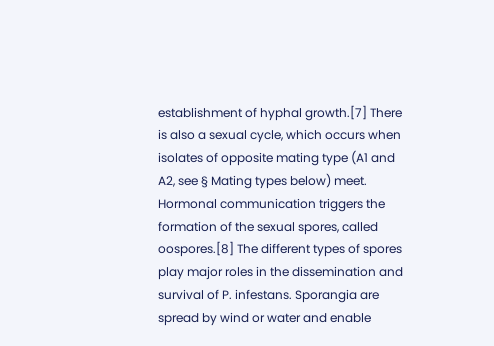establishment of hyphal growth.[7] There is also a sexual cycle, which occurs when isolates of opposite mating type (A1 and A2, see § Mating types below) meet. Hormonal communication triggers the formation of the sexual spores, called oospores.[8] The different types of spores play major roles in the dissemination and survival of P. infestans. Sporangia are spread by wind or water and enable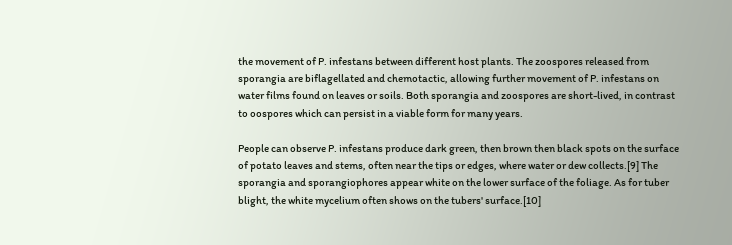the movement of P. infestans between different host plants. The zoospores released from sporangia are biflagellated and chemotactic, allowing further movement of P. infestans on water films found on leaves or soils. Both sporangia and zoospores are short-lived, in contrast to oospores which can persist in a viable form for many years.

People can observe P. infestans produce dark green, then brown then black spots on the surface of potato leaves and stems, often near the tips or edges, where water or dew collects.[9] The sporangia and sporangiophores appear white on the lower surface of the foliage. As for tuber blight, the white mycelium often shows on the tubers' surface.[10]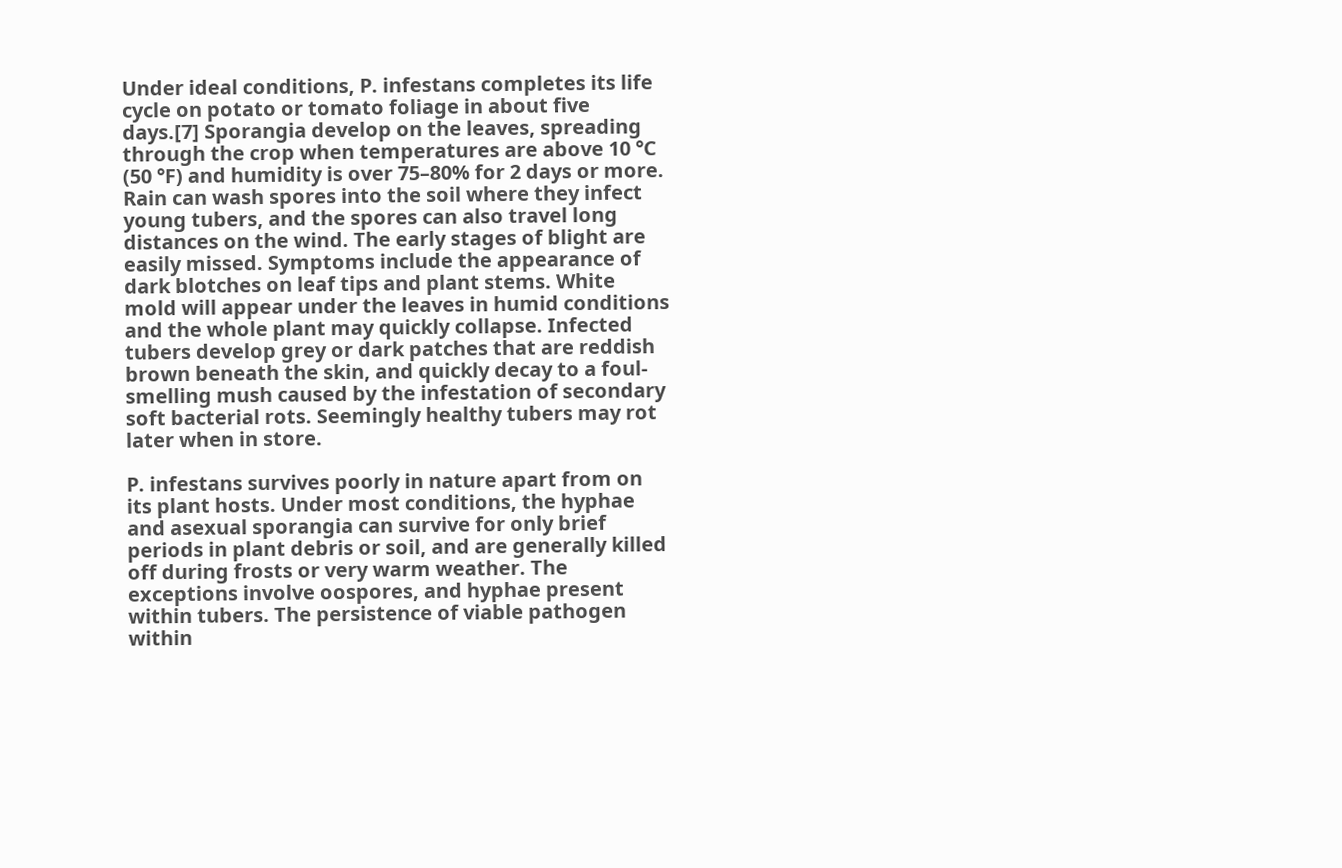Under ideal conditions, P. infestans completes its life cycle on potato or tomato foliage in about five days.[7] Sporangia develop on the leaves, spreading through the crop when temperatures are above 10 °C (50 °F) and humidity is over 75–80% for 2 days or more. Rain can wash spores into the soil where they infect young tubers, and the spores can also travel long distances on the wind. The early stages of blight are easily missed. Symptoms include the appearance of dark blotches on leaf tips and plant stems. White mold will appear under the leaves in humid conditions and the whole plant may quickly collapse. Infected tubers develop grey or dark patches that are reddish brown beneath the skin, and quickly decay to a foul-smelling mush caused by the infestation of secondary soft bacterial rots. Seemingly healthy tubers may rot later when in store.

P. infestans survives poorly in nature apart from on its plant hosts. Under most conditions, the hyphae and asexual sporangia can survive for only brief periods in plant debris or soil, and are generally killed off during frosts or very warm weather. The exceptions involve oospores, and hyphae present within tubers. The persistence of viable pathogen within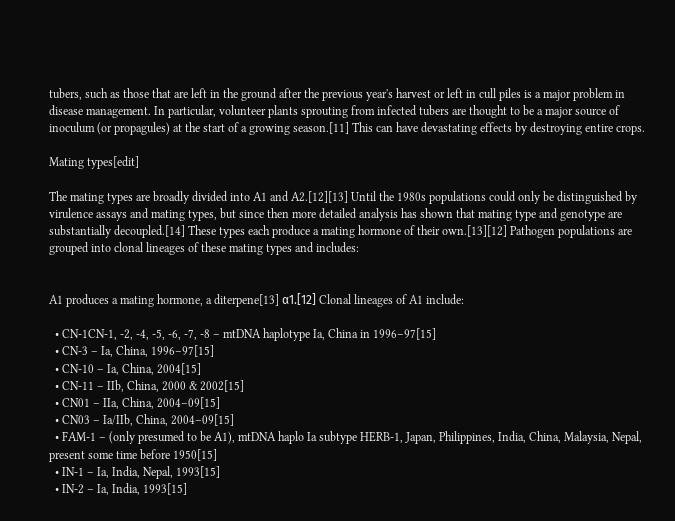tubers, such as those that are left in the ground after the previous year's harvest or left in cull piles is a major problem in disease management. In particular, volunteer plants sprouting from infected tubers are thought to be a major source of inoculum (or propagules) at the start of a growing season.[11] This can have devastating effects by destroying entire crops.

Mating types[edit]

The mating types are broadly divided into A1 and A2.[12][13] Until the 1980s populations could only be distinguished by virulence assays and mating types, but since then more detailed analysis has shown that mating type and genotype are substantially decoupled.[14] These types each produce a mating hormone of their own.[13][12] Pathogen populations are grouped into clonal lineages of these mating types and includes:


A1 produces a mating hormone, a diterpene[13] α1.[12] Clonal lineages of A1 include:

  • CN-1CN-1, -2, -4, -5, -6, -7, -8 – mtDNA haplotype Ia, China in 1996–97[15]
  • CN-3 – Ia, China, 1996–97[15]
  • CN-10 – Ia, China, 2004[15]
  • CN-11 – IIb, China, 2000 & 2002[15]
  • CN01 – IIa, China, 2004–09[15]
  • CN03 – Ia/IIb, China, 2004–09[15]
  • FAM-1 – (only presumed to be A1), mtDNA haplo Ia subtype HERB-1, Japan, Philippines, India, China, Malaysia, Nepal, present some time before 1950[15]
  • IN-1 – Ia, India, Nepal, 1993[15]
  • IN-2 – Ia, India, 1993[15]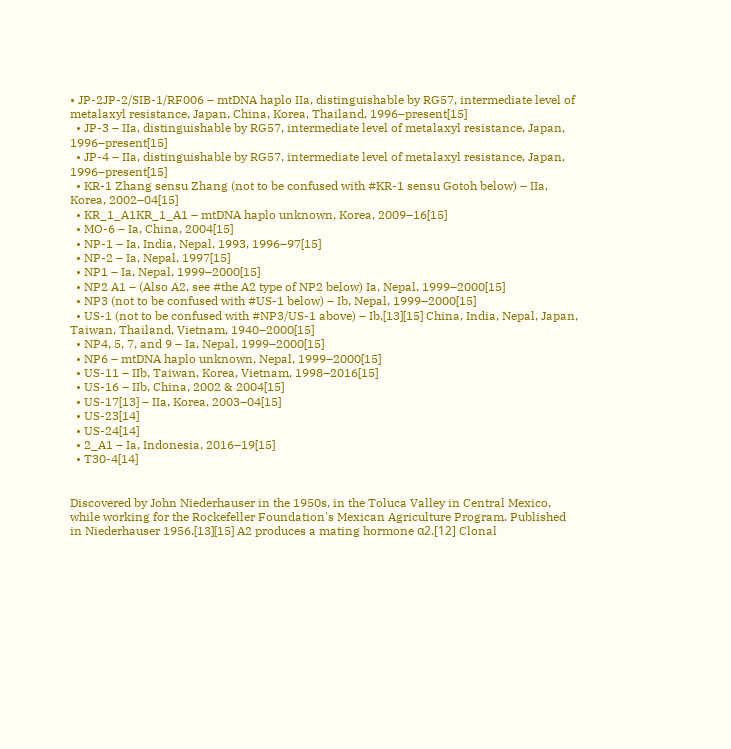• JP-2JP-2/SIB-1/RF006 – mtDNA haplo IIa, distinguishable by RG57, intermediate level of metalaxyl resistance, Japan, China, Korea, Thailand, 1996–present[15]
  • JP-3 – IIa, distinguishable by RG57, intermediate level of metalaxyl resistance, Japan, 1996–present[15]
  • JP-4 – IIa, distinguishable by RG57, intermediate level of metalaxyl resistance, Japan, 1996–present[15]
  • KR-1 Zhang sensu Zhang (not to be confused with #KR-1 sensu Gotoh below) – IIa, Korea, 2002–04[15]
  • KR_1_A1KR_1_A1 – mtDNA haplo unknown, Korea, 2009–16[15]
  • MO-6 – Ia, China, 2004[15]
  • NP-1 – Ia, India, Nepal, 1993, 1996–97[15]
  • NP-2 – Ia, Nepal, 1997[15]
  • NP1 – Ia, Nepal, 1999–2000[15]
  • NP2 A1 – (Also A2, see #the A2 type of NP2 below) Ia, Nepal, 1999–2000[15]
  • NP3 (not to be confused with #US-1 below) – Ib, Nepal, 1999–2000[15]
  • US-1 (not to be confused with #NP3/US-1 above) – Ib,[13][15] China, India, Nepal, Japan, Taiwan, Thailand, Vietnam, 1940–2000[15]
  • NP4, 5, 7, and 9 – Ia, Nepal, 1999–2000[15]
  • NP6 – mtDNA haplo unknown, Nepal, 1999–2000[15]
  • US-11 – IIb, Taiwan, Korea, Vietnam, 1998–2016[15]
  • US-16 – IIb, China, 2002 & 2004[15]
  • US-17[13] – IIa, Korea, 2003–04[15]
  • US-23[14]
  • US-24[14]
  • 2_A1 – Ia, Indonesia, 2016–19[15]
  • T30-4[14]


Discovered by John Niederhauser in the 1950s, in the Toluca Valley in Central Mexico, while working for the Rockefeller Foundation's Mexican Agriculture Program. Published in Niederhauser 1956.[13][15] A2 produces a mating hormone α2.[12] Clonal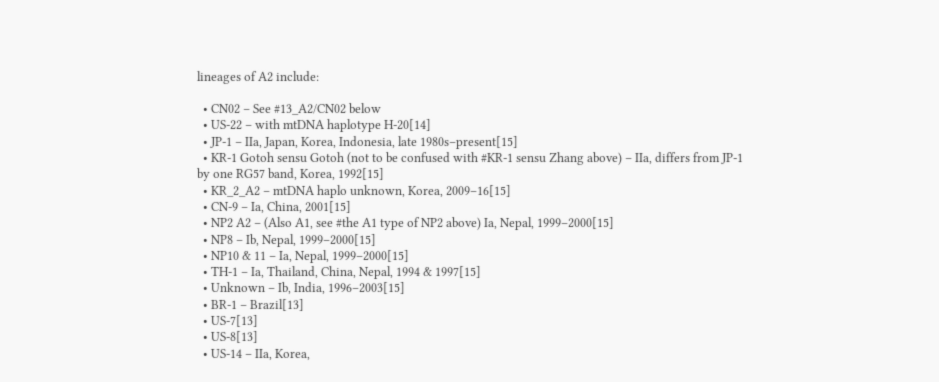lineages of A2 include:

  • CN02 – See #13_A2/CN02 below
  • US-22 – with mtDNA haplotype H-20[14]
  • JP-1 – IIa, Japan, Korea, Indonesia, late 1980s–present[15]
  • KR-1 Gotoh sensu Gotoh (not to be confused with #KR-1 sensu Zhang above) – IIa, differs from JP-1 by one RG57 band, Korea, 1992[15]
  • KR_2_A2 – mtDNA haplo unknown, Korea, 2009–16[15]
  • CN-9 – Ia, China, 2001[15]
  • NP2 A2 – (Also A1, see #the A1 type of NP2 above) Ia, Nepal, 1999–2000[15]
  • NP8 – Ib, Nepal, 1999–2000[15]
  • NP10 & 11 – Ia, Nepal, 1999–2000[15]
  • TH-1 – Ia, Thailand, China, Nepal, 1994 & 1997[15]
  • Unknown – Ib, India, 1996–2003[15]
  • BR-1 – Brazil[13]
  • US-7[13]
  • US-8[13]
  • US-14 – IIa, Korea,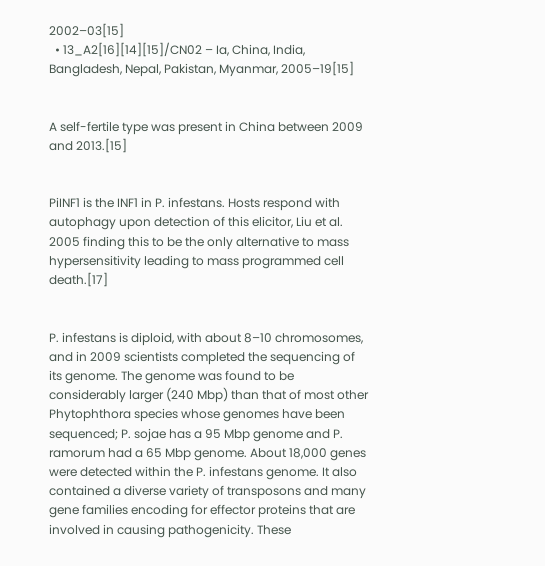2002–03[15]
  • 13_A2[16][14][15]/CN02 – Ia, China, India, Bangladesh, Nepal, Pakistan, Myanmar, 2005–19[15]


A self-fertile type was present in China between 2009 and 2013.[15]


PiINF1 is the INF1 in P. infestans. Hosts respond with autophagy upon detection of this elicitor, Liu et al. 2005 finding this to be the only alternative to mass hypersensitivity leading to mass programmed cell death.[17]


P. infestans is diploid, with about 8–10 chromosomes, and in 2009 scientists completed the sequencing of its genome. The genome was found to be considerably larger (240 Mbp) than that of most other Phytophthora species whose genomes have been sequenced; P. sojae has a 95 Mbp genome and P. ramorum had a 65 Mbp genome. About 18,000 genes were detected within the P. infestans genome. It also contained a diverse variety of transposons and many gene families encoding for effector proteins that are involved in causing pathogenicity. These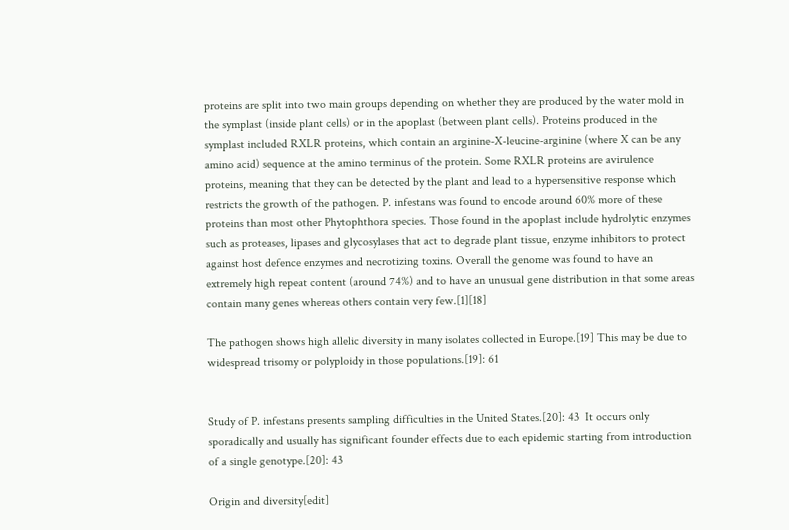proteins are split into two main groups depending on whether they are produced by the water mold in the symplast (inside plant cells) or in the apoplast (between plant cells). Proteins produced in the symplast included RXLR proteins, which contain an arginine-X-leucine-arginine (where X can be any amino acid) sequence at the amino terminus of the protein. Some RXLR proteins are avirulence proteins, meaning that they can be detected by the plant and lead to a hypersensitive response which restricts the growth of the pathogen. P. infestans was found to encode around 60% more of these proteins than most other Phytophthora species. Those found in the apoplast include hydrolytic enzymes such as proteases, lipases and glycosylases that act to degrade plant tissue, enzyme inhibitors to protect against host defence enzymes and necrotizing toxins. Overall the genome was found to have an extremely high repeat content (around 74%) and to have an unusual gene distribution in that some areas contain many genes whereas others contain very few.[1][18]

The pathogen shows high allelic diversity in many isolates collected in Europe.[19] This may be due to widespread trisomy or polyploidy in those populations.[19]: 61


Study of P. infestans presents sampling difficulties in the United States.[20]: 43  It occurs only sporadically and usually has significant founder effects due to each epidemic starting from introduction of a single genotype.[20]: 43

Origin and diversity[edit]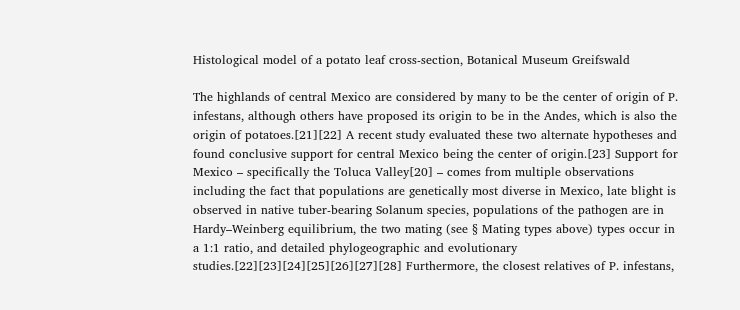Histological model of a potato leaf cross-section, Botanical Museum Greifswald

The highlands of central Mexico are considered by many to be the center of origin of P. infestans, although others have proposed its origin to be in the Andes, which is also the origin of potatoes.[21][22] A recent study evaluated these two alternate hypotheses and found conclusive support for central Mexico being the center of origin.[23] Support for Mexico – specifically the Toluca Valley[20] – comes from multiple observations including the fact that populations are genetically most diverse in Mexico, late blight is observed in native tuber-bearing Solanum species, populations of the pathogen are in Hardy–Weinberg equilibrium, the two mating (see § Mating types above) types occur in a 1:1 ratio, and detailed phylogeographic and evolutionary studies.[22][23][24][25][26][27][28] Furthermore, the closest relatives of P. infestans,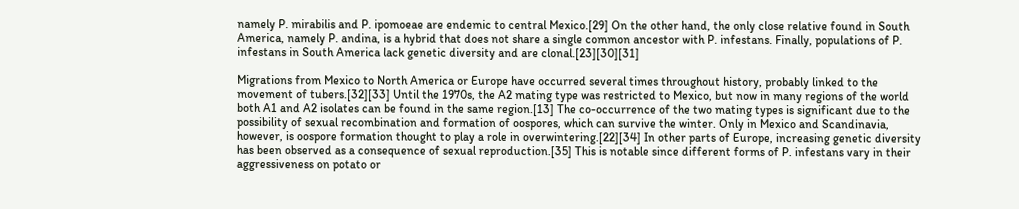namely P. mirabilis and P. ipomoeae are endemic to central Mexico.[29] On the other hand, the only close relative found in South America, namely P. andina, is a hybrid that does not share a single common ancestor with P. infestans. Finally, populations of P. infestans in South America lack genetic diversity and are clonal.[23][30][31]

Migrations from Mexico to North America or Europe have occurred several times throughout history, probably linked to the movement of tubers.[32][33] Until the 1970s, the A2 mating type was restricted to Mexico, but now in many regions of the world both A1 and A2 isolates can be found in the same region.[13] The co-occurrence of the two mating types is significant due to the possibility of sexual recombination and formation of oospores, which can survive the winter. Only in Mexico and Scandinavia, however, is oospore formation thought to play a role in overwintering.[22][34] In other parts of Europe, increasing genetic diversity has been observed as a consequence of sexual reproduction.[35] This is notable since different forms of P. infestans vary in their aggressiveness on potato or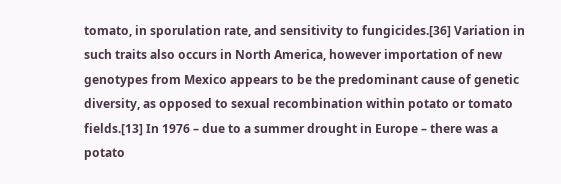tomato, in sporulation rate, and sensitivity to fungicides.[36] Variation in such traits also occurs in North America, however importation of new genotypes from Mexico appears to be the predominant cause of genetic diversity, as opposed to sexual recombination within potato or tomato fields.[13] In 1976 – due to a summer drought in Europe – there was a potato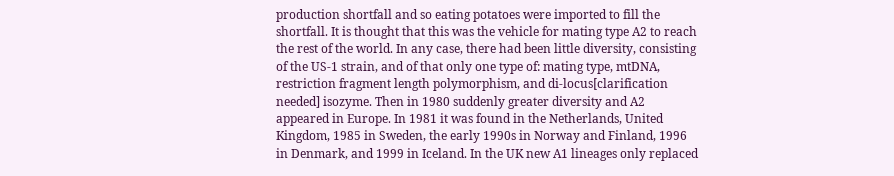production shortfall and so eating potatoes were imported to fill the shortfall. It is thought that this was the vehicle for mating type A2 to reach the rest of the world. In any case, there had been little diversity, consisting of the US-1 strain, and of that only one type of: mating type, mtDNA, restriction fragment length polymorphism, and di-locus[clarification needed] isozyme. Then in 1980 suddenly greater diversity and A2 appeared in Europe. In 1981 it was found in the Netherlands, United Kingdom, 1985 in Sweden, the early 1990s in Norway and Finland, 1996 in Denmark, and 1999 in Iceland. In the UK new A1 lineages only replaced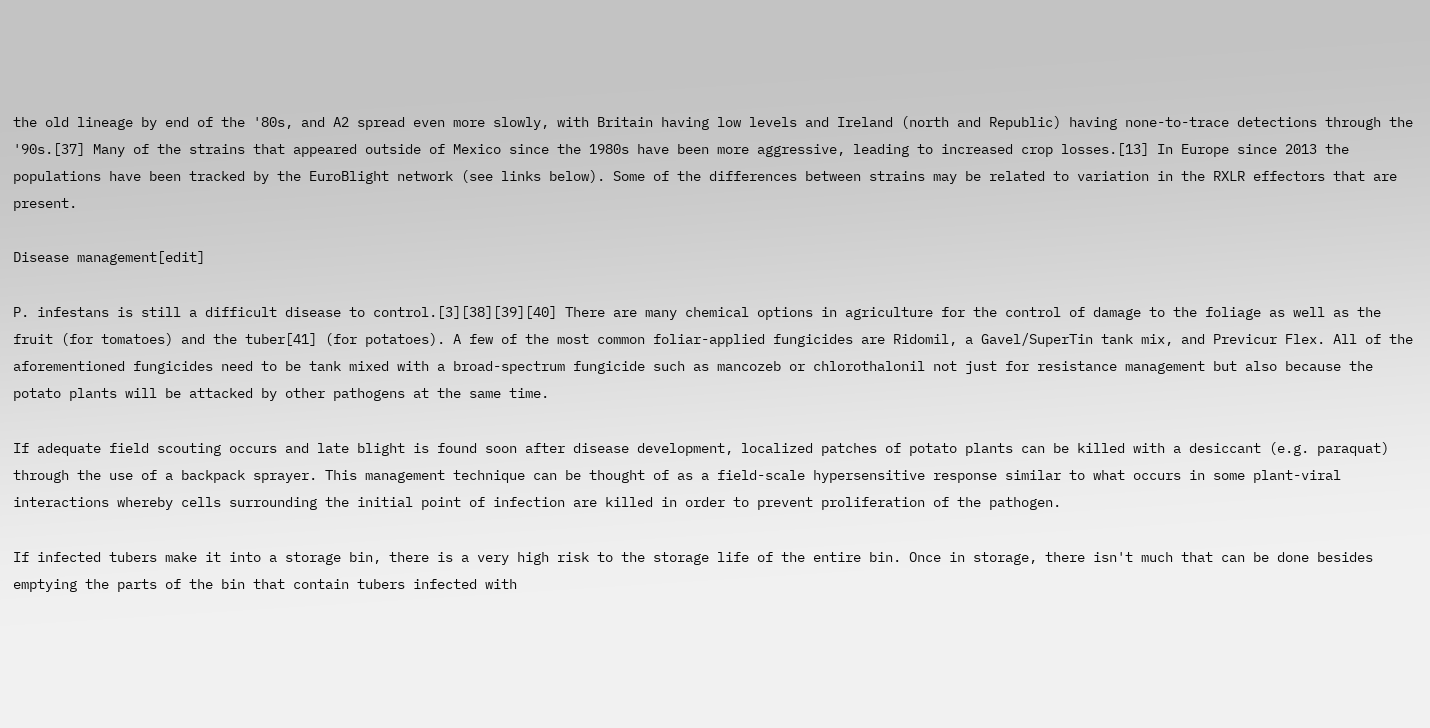the old lineage by end of the '80s, and A2 spread even more slowly, with Britain having low levels and Ireland (north and Republic) having none-to-trace detections through the '90s.[37] Many of the strains that appeared outside of Mexico since the 1980s have been more aggressive, leading to increased crop losses.[13] In Europe since 2013 the populations have been tracked by the EuroBlight network (see links below). Some of the differences between strains may be related to variation in the RXLR effectors that are present.

Disease management[edit]

P. infestans is still a difficult disease to control.[3][38][39][40] There are many chemical options in agriculture for the control of damage to the foliage as well as the fruit (for tomatoes) and the tuber[41] (for potatoes). A few of the most common foliar-applied fungicides are Ridomil, a Gavel/SuperTin tank mix, and Previcur Flex. All of the aforementioned fungicides need to be tank mixed with a broad-spectrum fungicide such as mancozeb or chlorothalonil not just for resistance management but also because the potato plants will be attacked by other pathogens at the same time.

If adequate field scouting occurs and late blight is found soon after disease development, localized patches of potato plants can be killed with a desiccant (e.g. paraquat) through the use of a backpack sprayer. This management technique can be thought of as a field-scale hypersensitive response similar to what occurs in some plant-viral interactions whereby cells surrounding the initial point of infection are killed in order to prevent proliferation of the pathogen.

If infected tubers make it into a storage bin, there is a very high risk to the storage life of the entire bin. Once in storage, there isn't much that can be done besides emptying the parts of the bin that contain tubers infected with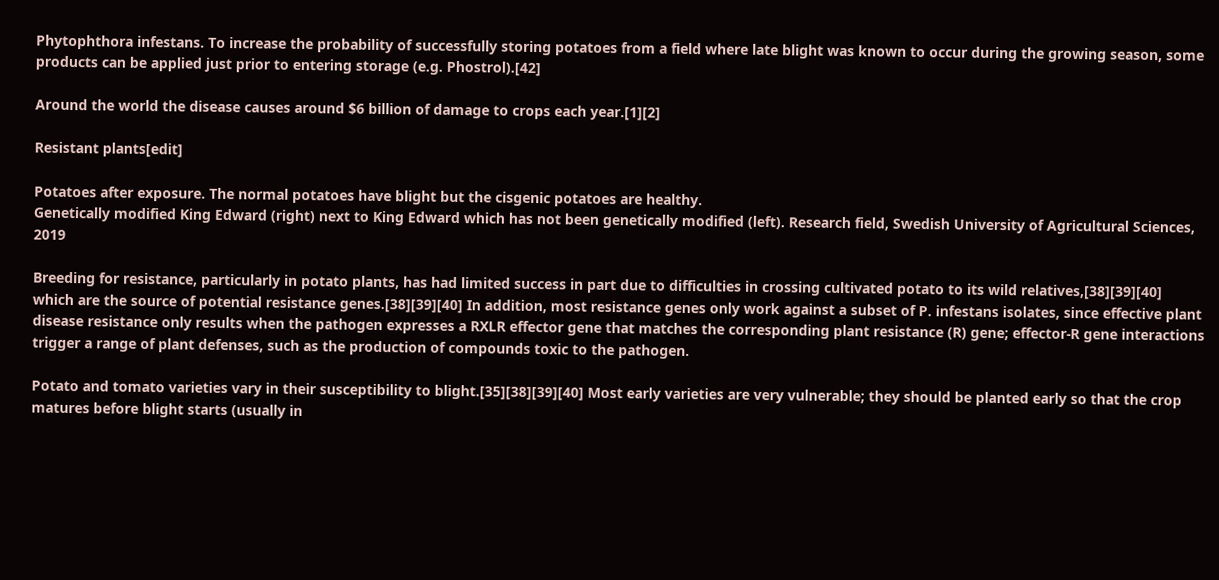Phytophthora infestans. To increase the probability of successfully storing potatoes from a field where late blight was known to occur during the growing season, some products can be applied just prior to entering storage (e.g. Phostrol).[42]

Around the world the disease causes around $6 billion of damage to crops each year.[1][2]

Resistant plants[edit]

Potatoes after exposure. The normal potatoes have blight but the cisgenic potatoes are healthy.
Genetically modified King Edward (right) next to King Edward which has not been genetically modified (left). Research field, Swedish University of Agricultural Sciences, 2019

Breeding for resistance, particularly in potato plants, has had limited success in part due to difficulties in crossing cultivated potato to its wild relatives,[38][39][40] which are the source of potential resistance genes.[38][39][40] In addition, most resistance genes only work against a subset of P. infestans isolates, since effective plant disease resistance only results when the pathogen expresses a RXLR effector gene that matches the corresponding plant resistance (R) gene; effector-R gene interactions trigger a range of plant defenses, such as the production of compounds toxic to the pathogen.

Potato and tomato varieties vary in their susceptibility to blight.[35][38][39][40] Most early varieties are very vulnerable; they should be planted early so that the crop matures before blight starts (usually in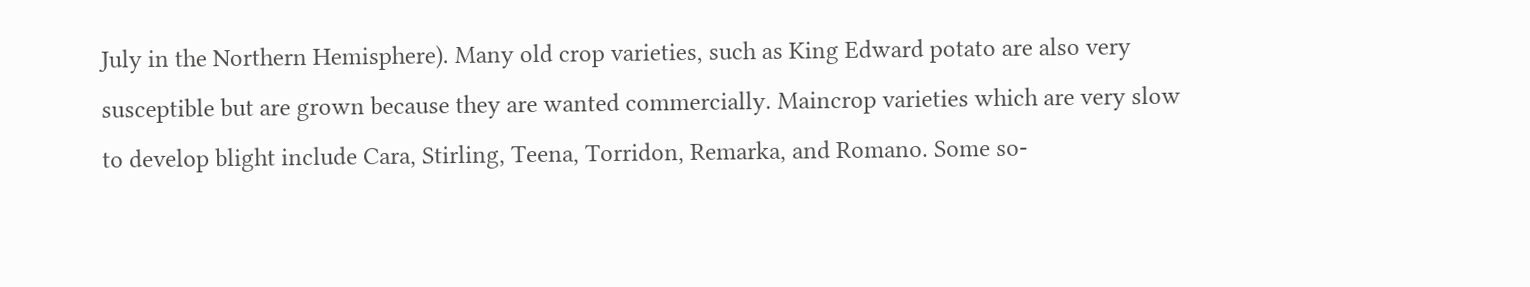July in the Northern Hemisphere). Many old crop varieties, such as King Edward potato are also very susceptible but are grown because they are wanted commercially. Maincrop varieties which are very slow to develop blight include Cara, Stirling, Teena, Torridon, Remarka, and Romano. Some so-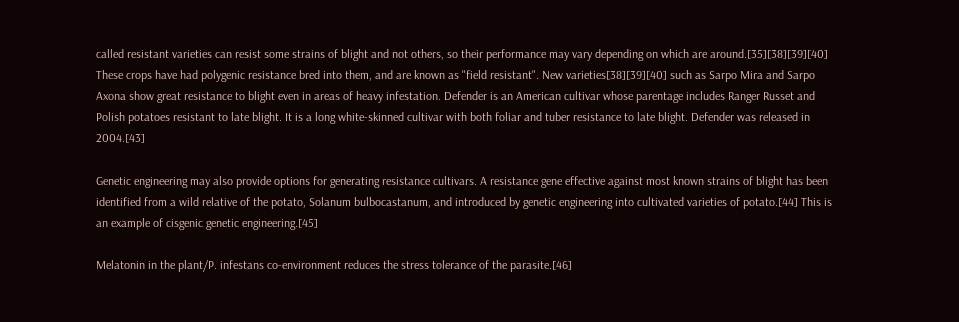called resistant varieties can resist some strains of blight and not others, so their performance may vary depending on which are around.[35][38][39][40] These crops have had polygenic resistance bred into them, and are known as "field resistant". New varieties[38][39][40] such as Sarpo Mira and Sarpo Axona show great resistance to blight even in areas of heavy infestation. Defender is an American cultivar whose parentage includes Ranger Russet and Polish potatoes resistant to late blight. It is a long white-skinned cultivar with both foliar and tuber resistance to late blight. Defender was released in 2004.[43]

Genetic engineering may also provide options for generating resistance cultivars. A resistance gene effective against most known strains of blight has been identified from a wild relative of the potato, Solanum bulbocastanum, and introduced by genetic engineering into cultivated varieties of potato.[44] This is an example of cisgenic genetic engineering.[45]

Melatonin in the plant/P. infestans co-environment reduces the stress tolerance of the parasite.[46]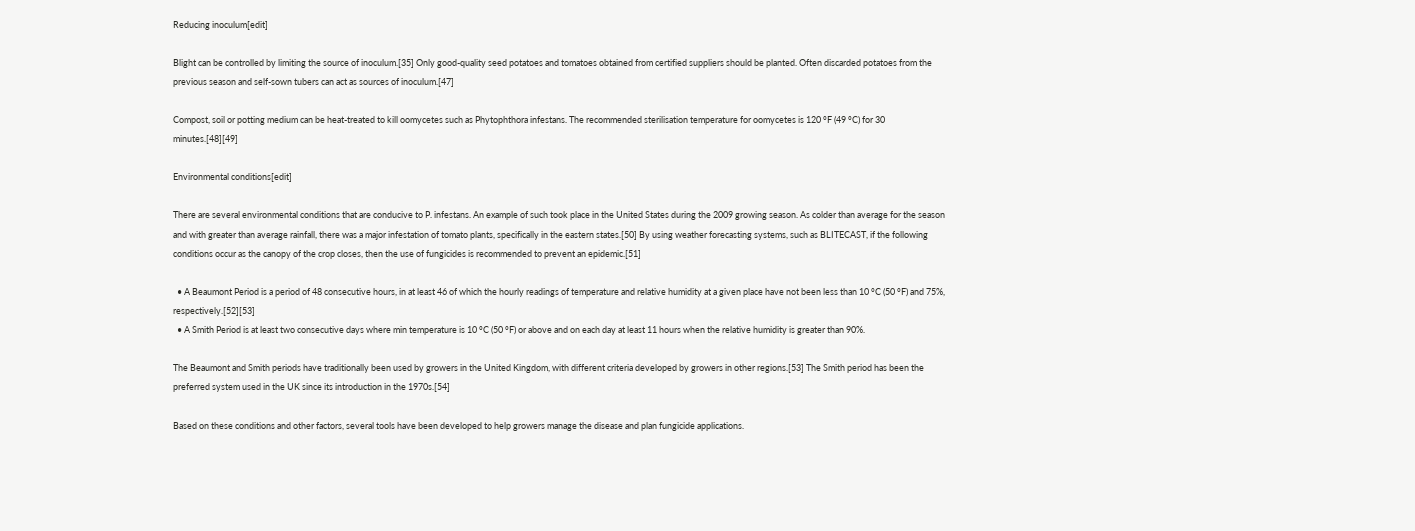Reducing inoculum[edit]

Blight can be controlled by limiting the source of inoculum.[35] Only good-quality seed potatoes and tomatoes obtained from certified suppliers should be planted. Often discarded potatoes from the previous season and self-sown tubers can act as sources of inoculum.[47]

Compost, soil or potting medium can be heat-treated to kill oomycetes such as Phytophthora infestans. The recommended sterilisation temperature for oomycetes is 120 °F (49 °C) for 30 minutes.[48][49]

Environmental conditions[edit]

There are several environmental conditions that are conducive to P. infestans. An example of such took place in the United States during the 2009 growing season. As colder than average for the season and with greater than average rainfall, there was a major infestation of tomato plants, specifically in the eastern states.[50] By using weather forecasting systems, such as BLITECAST, if the following conditions occur as the canopy of the crop closes, then the use of fungicides is recommended to prevent an epidemic.[51]

  • A Beaumont Period is a period of 48 consecutive hours, in at least 46 of which the hourly readings of temperature and relative humidity at a given place have not been less than 10 °C (50 °F) and 75%, respectively.[52][53]
  • A Smith Period is at least two consecutive days where min temperature is 10 °C (50 °F) or above and on each day at least 11 hours when the relative humidity is greater than 90%.

The Beaumont and Smith periods have traditionally been used by growers in the United Kingdom, with different criteria developed by growers in other regions.[53] The Smith period has been the preferred system used in the UK since its introduction in the 1970s.[54]

Based on these conditions and other factors, several tools have been developed to help growers manage the disease and plan fungicide applications.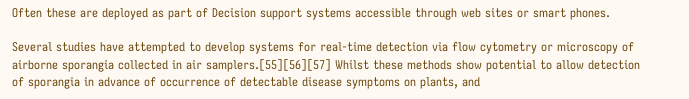Often these are deployed as part of Decision support systems accessible through web sites or smart phones.

Several studies have attempted to develop systems for real-time detection via flow cytometry or microscopy of airborne sporangia collected in air samplers.[55][56][57] Whilst these methods show potential to allow detection of sporangia in advance of occurrence of detectable disease symptoms on plants, and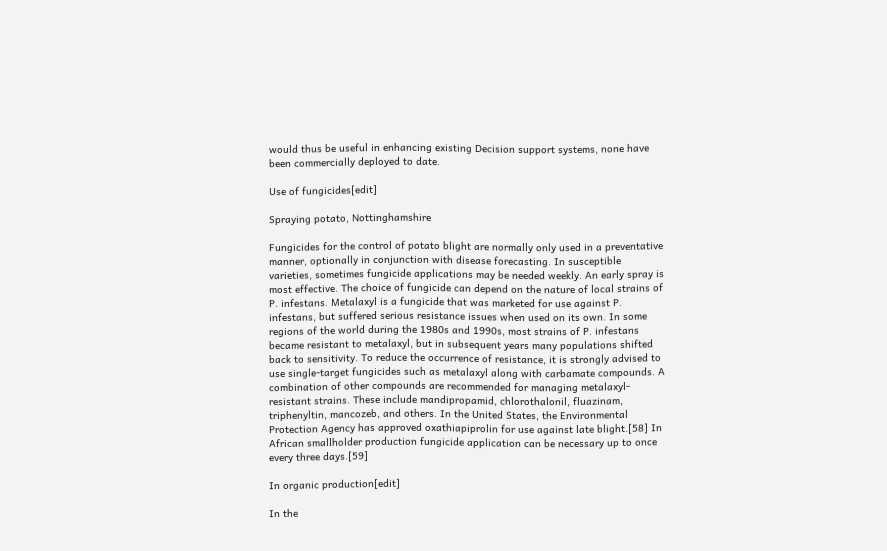would thus be useful in enhancing existing Decision support systems, none have been commercially deployed to date.

Use of fungicides[edit]

Spraying potato, Nottinghamshire

Fungicides for the control of potato blight are normally only used in a preventative manner, optionally in conjunction with disease forecasting. In susceptible varieties, sometimes fungicide applications may be needed weekly. An early spray is most effective. The choice of fungicide can depend on the nature of local strains of P. infestans. Metalaxyl is a fungicide that was marketed for use against P. infestans, but suffered serious resistance issues when used on its own. In some regions of the world during the 1980s and 1990s, most strains of P. infestans became resistant to metalaxyl, but in subsequent years many populations shifted back to sensitivity. To reduce the occurrence of resistance, it is strongly advised to use single-target fungicides such as metalaxyl along with carbamate compounds. A combination of other compounds are recommended for managing metalaxyl-resistant strains. These include mandipropamid, chlorothalonil, fluazinam, triphenyltin, mancozeb, and others. In the United States, the Environmental Protection Agency has approved oxathiapiprolin for use against late blight.[58] In African smallholder production fungicide application can be necessary up to once every three days.[59]

In organic production[edit]

In the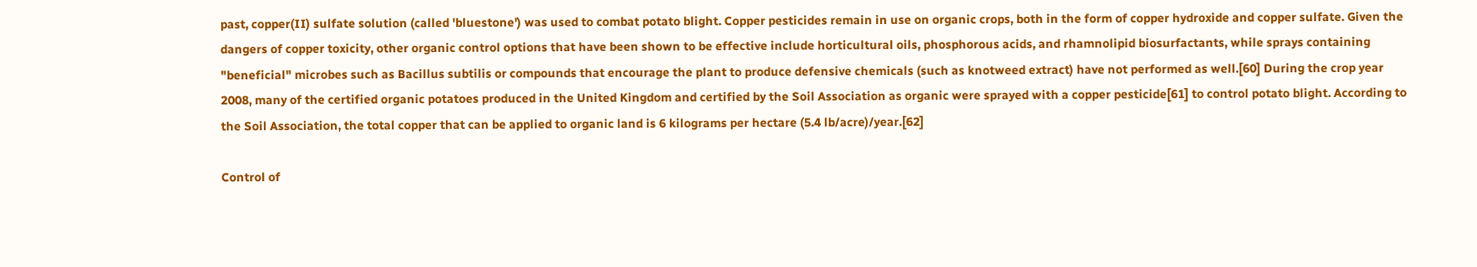past, copper(II) sulfate solution (called 'bluestone') was used to combat potato blight. Copper pesticides remain in use on organic crops, both in the form of copper hydroxide and copper sulfate. Given the dangers of copper toxicity, other organic control options that have been shown to be effective include horticultural oils, phosphorous acids, and rhamnolipid biosurfactants, while sprays containing "beneficial" microbes such as Bacillus subtilis or compounds that encourage the plant to produce defensive chemicals (such as knotweed extract) have not performed as well.[60] During the crop year 2008, many of the certified organic potatoes produced in the United Kingdom and certified by the Soil Association as organic were sprayed with a copper pesticide[61] to control potato blight. According to the Soil Association, the total copper that can be applied to organic land is 6 kilograms per hectare (5.4 lb/acre)/year.[62]

Control of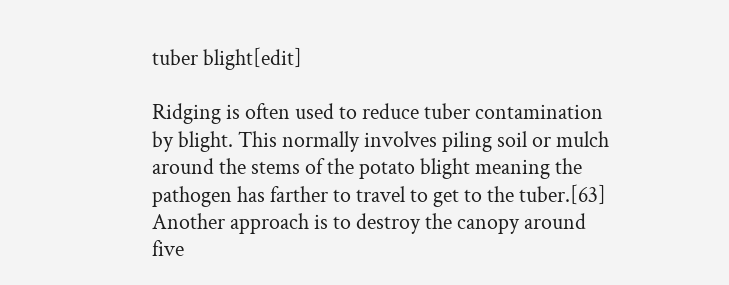tuber blight[edit]

Ridging is often used to reduce tuber contamination by blight. This normally involves piling soil or mulch around the stems of the potato blight meaning the pathogen has farther to travel to get to the tuber.[63] Another approach is to destroy the canopy around five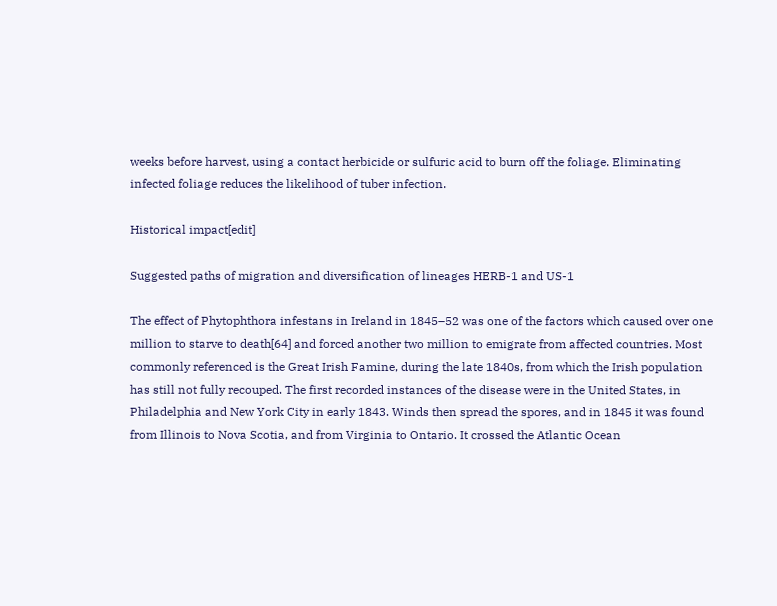weeks before harvest, using a contact herbicide or sulfuric acid to burn off the foliage. Eliminating infected foliage reduces the likelihood of tuber infection.

Historical impact[edit]

Suggested paths of migration and diversification of lineages HERB-1 and US-1

The effect of Phytophthora infestans in Ireland in 1845–52 was one of the factors which caused over one million to starve to death[64] and forced another two million to emigrate from affected countries. Most commonly referenced is the Great Irish Famine, during the late 1840s, from which the Irish population has still not fully recouped. The first recorded instances of the disease were in the United States, in Philadelphia and New York City in early 1843. Winds then spread the spores, and in 1845 it was found from Illinois to Nova Scotia, and from Virginia to Ontario. It crossed the Atlantic Ocean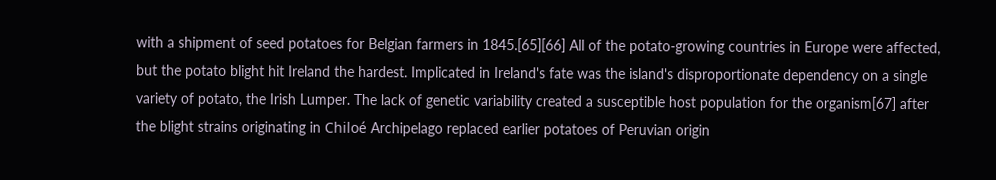with a shipment of seed potatoes for Belgian farmers in 1845.[65][66] All of the potato-growing countries in Europe were affected, but the potato blight hit Ireland the hardest. Implicated in Ireland's fate was the island's disproportionate dependency on a single variety of potato, the Irish Lumper. The lack of genetic variability created a susceptible host population for the organism[67] after the blight strains originating in Chiloé Archipelago replaced earlier potatoes of Peruvian origin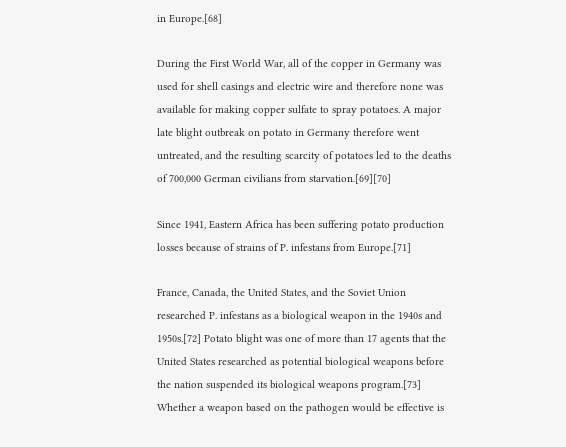in Europe.[68]

During the First World War, all of the copper in Germany was used for shell casings and electric wire and therefore none was available for making copper sulfate to spray potatoes. A major late blight outbreak on potato in Germany therefore went untreated, and the resulting scarcity of potatoes led to the deaths of 700,000 German civilians from starvation.[69][70]

Since 1941, Eastern Africa has been suffering potato production losses because of strains of P. infestans from Europe.[71]

France, Canada, the United States, and the Soviet Union researched P. infestans as a biological weapon in the 1940s and 1950s.[72] Potato blight was one of more than 17 agents that the United States researched as potential biological weapons before the nation suspended its biological weapons program.[73] Whether a weapon based on the pathogen would be effective is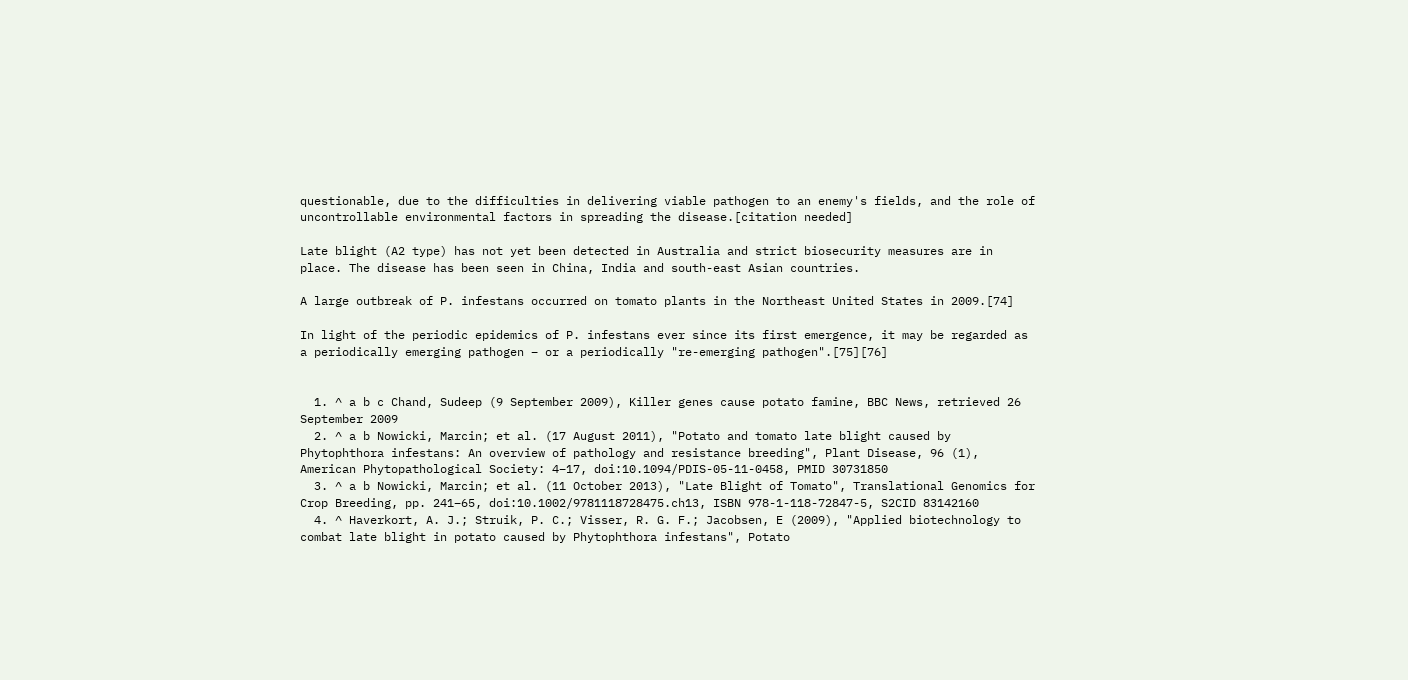questionable, due to the difficulties in delivering viable pathogen to an enemy's fields, and the role of uncontrollable environmental factors in spreading the disease.[citation needed]

Late blight (A2 type) has not yet been detected in Australia and strict biosecurity measures are in place. The disease has been seen in China, India and south-east Asian countries.

A large outbreak of P. infestans occurred on tomato plants in the Northeast United States in 2009.[74]

In light of the periodic epidemics of P. infestans ever since its first emergence, it may be regarded as a periodically emerging pathogen – or a periodically "re-emerging pathogen".[75][76]


  1. ^ a b c Chand, Sudeep (9 September 2009), Killer genes cause potato famine, BBC News, retrieved 26 September 2009
  2. ^ a b Nowicki, Marcin; et al. (17 August 2011), "Potato and tomato late blight caused by Phytophthora infestans: An overview of pathology and resistance breeding", Plant Disease, 96 (1), American Phytopathological Society: 4–17, doi:10.1094/PDIS-05-11-0458, PMID 30731850
  3. ^ a b Nowicki, Marcin; et al. (11 October 2013), "Late Blight of Tomato", Translational Genomics for Crop Breeding, pp. 241–65, doi:10.1002/9781118728475.ch13, ISBN 978-1-118-72847-5, S2CID 83142160
  4. ^ Haverkort, A. J.; Struik, P. C.; Visser, R. G. F.; Jacobsen, E (2009), "Applied biotechnology to combat late blight in potato caused by Phytophthora infestans", Potato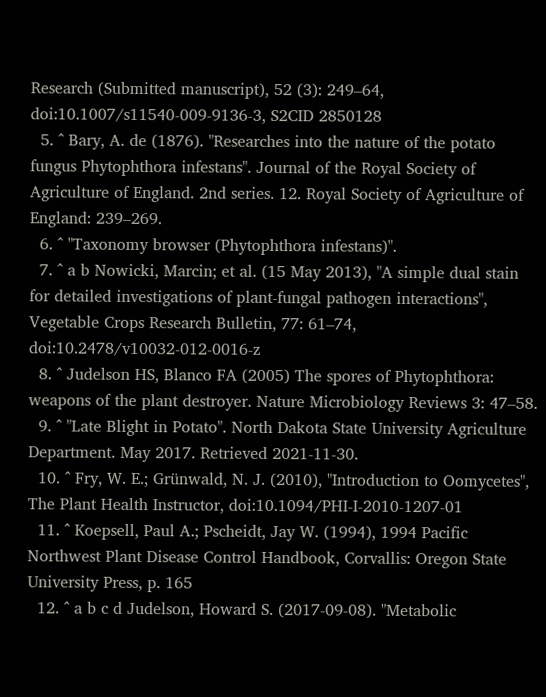Research (Submitted manuscript), 52 (3): 249–64, doi:10.1007/s11540-009-9136-3, S2CID 2850128
  5. ^ Bary, A. de (1876). "Researches into the nature of the potato fungus Phytophthora infestans". Journal of the Royal Society of Agriculture of England. 2nd series. 12. Royal Society of Agriculture of England: 239–269.
  6. ^ "Taxonomy browser (Phytophthora infestans)".
  7. ^ a b Nowicki, Marcin; et al. (15 May 2013), "A simple dual stain for detailed investigations of plant-fungal pathogen interactions", Vegetable Crops Research Bulletin, 77: 61–74, doi:10.2478/v10032-012-0016-z
  8. ^ Judelson HS, Blanco FA (2005) The spores of Phytophthora: weapons of the plant destroyer. Nature Microbiology Reviews 3: 47–58.
  9. ^ "Late Blight in Potato". North Dakota State University Agriculture Department. May 2017. Retrieved 2021-11-30.
  10. ^ Fry, W. E.; Grünwald, N. J. (2010), "Introduction to Oomycetes", The Plant Health Instructor, doi:10.1094/PHI-I-2010-1207-01
  11. ^ Koepsell, Paul A.; Pscheidt, Jay W. (1994), 1994 Pacific Northwest Plant Disease Control Handbook, Corvallis: Oregon State University Press, p. 165
  12. ^ a b c d Judelson, Howard S. (2017-09-08). "Metabolic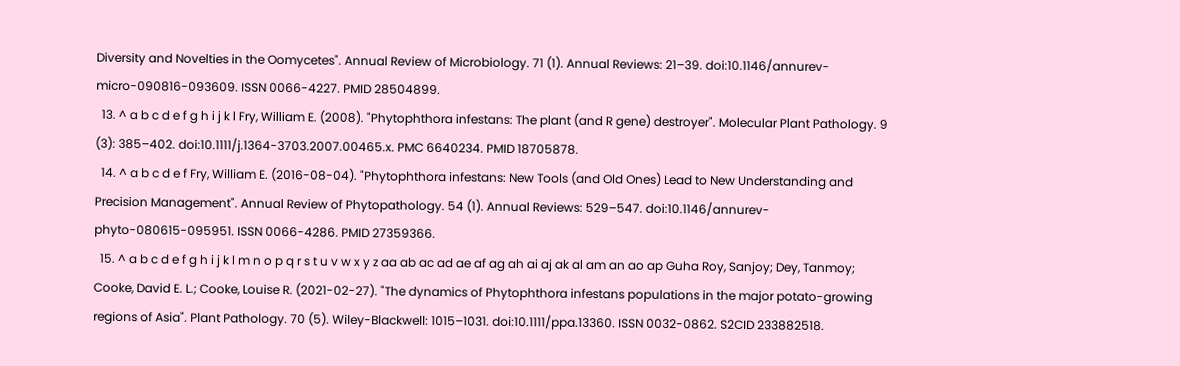Diversity and Novelties in the Oomycetes". Annual Review of Microbiology. 71 (1). Annual Reviews: 21–39. doi:10.1146/annurev-micro-090816-093609. ISSN 0066-4227. PMID 28504899.
  13. ^ a b c d e f g h i j k l Fry, William E. (2008). "Phytophthora infestans: The plant (and R gene) destroyer". Molecular Plant Pathology. 9 (3): 385–402. doi:10.1111/j.1364-3703.2007.00465.x. PMC 6640234. PMID 18705878.
  14. ^ a b c d e f Fry, William E. (2016-08-04). "Phytophthora infestans: New Tools (and Old Ones) Lead to New Understanding and Precision Management". Annual Review of Phytopathology. 54 (1). Annual Reviews: 529–547. doi:10.1146/annurev-phyto-080615-095951. ISSN 0066-4286. PMID 27359366.
  15. ^ a b c d e f g h i j k l m n o p q r s t u v w x y z aa ab ac ad ae af ag ah ai aj ak al am an ao ap Guha Roy, Sanjoy; Dey, Tanmoy; Cooke, David E. L.; Cooke, Louise R. (2021-02-27). "The dynamics of Phytophthora infestans populations in the major potato-growing regions of Asia". Plant Pathology. 70 (5). Wiley-Blackwell: 1015–1031. doi:10.1111/ppa.13360. ISSN 0032-0862. S2CID 233882518.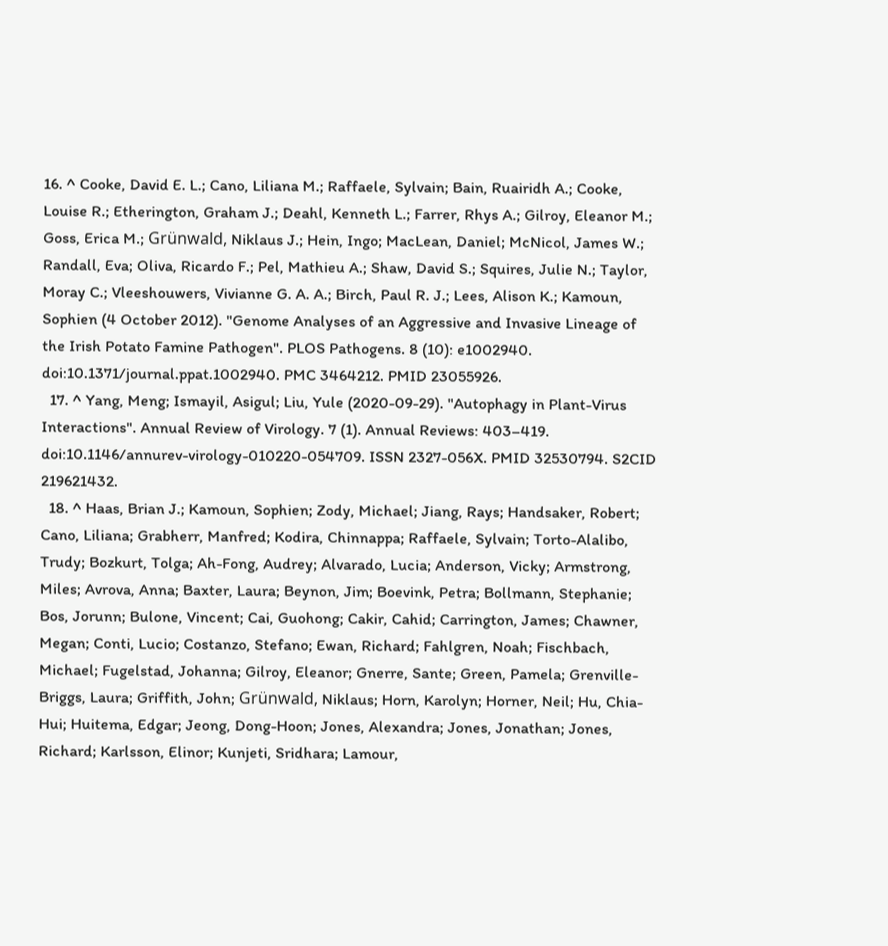16. ^ Cooke, David E. L.; Cano, Liliana M.; Raffaele, Sylvain; Bain, Ruairidh A.; Cooke, Louise R.; Etherington, Graham J.; Deahl, Kenneth L.; Farrer, Rhys A.; Gilroy, Eleanor M.; Goss, Erica M.; Grünwald, Niklaus J.; Hein, Ingo; MacLean, Daniel; McNicol, James W.; Randall, Eva; Oliva, Ricardo F.; Pel, Mathieu A.; Shaw, David S.; Squires, Julie N.; Taylor, Moray C.; Vleeshouwers, Vivianne G. A. A.; Birch, Paul R. J.; Lees, Alison K.; Kamoun, Sophien (4 October 2012). "Genome Analyses of an Aggressive and Invasive Lineage of the Irish Potato Famine Pathogen". PLOS Pathogens. 8 (10): e1002940. doi:10.1371/journal.ppat.1002940. PMC 3464212. PMID 23055926.
  17. ^ Yang, Meng; Ismayil, Asigul; Liu, Yule (2020-09-29). "Autophagy in Plant-Virus Interactions". Annual Review of Virology. 7 (1). Annual Reviews: 403–419. doi:10.1146/annurev-virology-010220-054709. ISSN 2327-056X. PMID 32530794. S2CID 219621432.
  18. ^ Haas, Brian J.; Kamoun, Sophien; Zody, Michael; Jiang, Rays; Handsaker, Robert; Cano, Liliana; Grabherr, Manfred; Kodira, Chinnappa; Raffaele, Sylvain; Torto-Alalibo, Trudy; Bozkurt, Tolga; Ah-Fong, Audrey; Alvarado, Lucia; Anderson, Vicky; Armstrong, Miles; Avrova, Anna; Baxter, Laura; Beynon, Jim; Boevink, Petra; Bollmann, Stephanie; Bos, Jorunn; Bulone, Vincent; Cai, Guohong; Cakir, Cahid; Carrington, James; Chawner, Megan; Conti, Lucio; Costanzo, Stefano; Ewan, Richard; Fahlgren, Noah; Fischbach, Michael; Fugelstad, Johanna; Gilroy, Eleanor; Gnerre, Sante; Green, Pamela; Grenville-Briggs, Laura; Griffith, John; Grünwald, Niklaus; Horn, Karolyn; Horner, Neil; Hu, Chia-Hui; Huitema, Edgar; Jeong, Dong-Hoon; Jones, Alexandra; Jones, Jonathan; Jones, Richard; Karlsson, Elinor; Kunjeti, Sridhara; Lamour,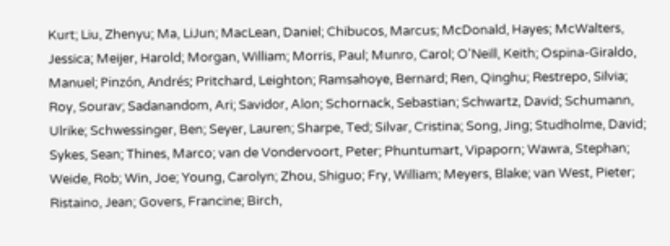Kurt; Liu, Zhenyu; Ma, LiJun; MacLean, Daniel; Chibucos, Marcus; McDonald, Hayes; McWalters, Jessica; Meijer, Harold; Morgan, William; Morris, Paul; Munro, Carol; O'Neill, Keith; Ospina-Giraldo, Manuel; Pinzón, Andrés; Pritchard, Leighton; Ramsahoye, Bernard; Ren, Qinghu; Restrepo, Silvia; Roy, Sourav; Sadanandom, Ari; Savidor, Alon; Schornack, Sebastian; Schwartz, David; Schumann, Ulrike; Schwessinger, Ben; Seyer, Lauren; Sharpe, Ted; Silvar, Cristina; Song, Jing; Studholme, David; Sykes, Sean; Thines, Marco; van de Vondervoort, Peter; Phuntumart, Vipaporn; Wawra, Stephan; Weide, Rob; Win, Joe; Young, Carolyn; Zhou, Shiguo; Fry, William; Meyers, Blake; van West, Pieter; Ristaino, Jean; Govers, Francine; Birch,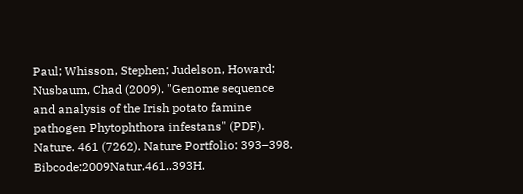Paul; Whisson, Stephen; Judelson, Howard; Nusbaum, Chad (2009). "Genome sequence and analysis of the Irish potato famine pathogen Phytophthora infestans" (PDF). Nature. 461 (7262). Nature Portfolio: 393–398. Bibcode:2009Natur.461..393H.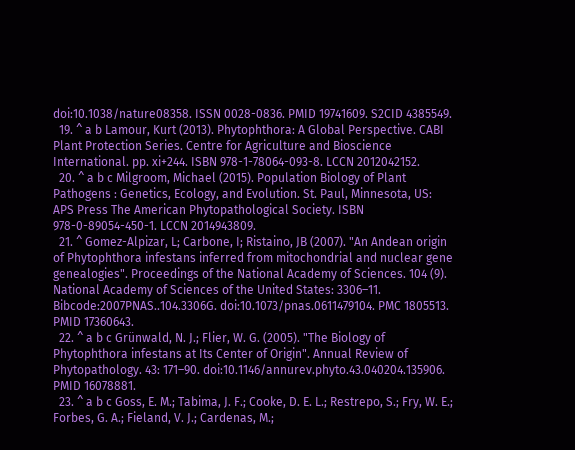doi:10.1038/nature08358. ISSN 0028-0836. PMID 19741609. S2CID 4385549.
  19. ^ a b Lamour, Kurt (2013). Phytophthora: A Global Perspective. CABI Plant Protection Series. Centre for Agriculture and Bioscience International. pp. xi+244. ISBN 978-1-78064-093-8. LCCN 2012042152.
  20. ^ a b c Milgroom, Michael (2015). Population Biology of Plant Pathogens : Genetics, Ecology, and Evolution. St. Paul, Minnesota, US: APS Press The American Phytopathological Society. ISBN 978-0-89054-450-1. LCCN 2014943809.
  21. ^ Gomez-Alpizar, L; Carbone, I; Ristaino, JB (2007). "An Andean origin of Phytophthora infestans inferred from mitochondrial and nuclear gene genealogies". Proceedings of the National Academy of Sciences. 104 (9). National Academy of Sciences of the United States: 3306–11. Bibcode:2007PNAS..104.3306G. doi:10.1073/pnas.0611479104. PMC 1805513. PMID 17360643.
  22. ^ a b c Grünwald, N. J.; Flier, W. G. (2005). "The Biology of Phytophthora infestans at Its Center of Origin". Annual Review of Phytopathology. 43: 171–90. doi:10.1146/annurev.phyto.43.040204.135906. PMID 16078881.
  23. ^ a b c Goss, E. M.; Tabima, J. F.; Cooke, D. E. L.; Restrepo, S.; Fry, W. E.; Forbes, G. A.; Fieland, V. J.; Cardenas, M.;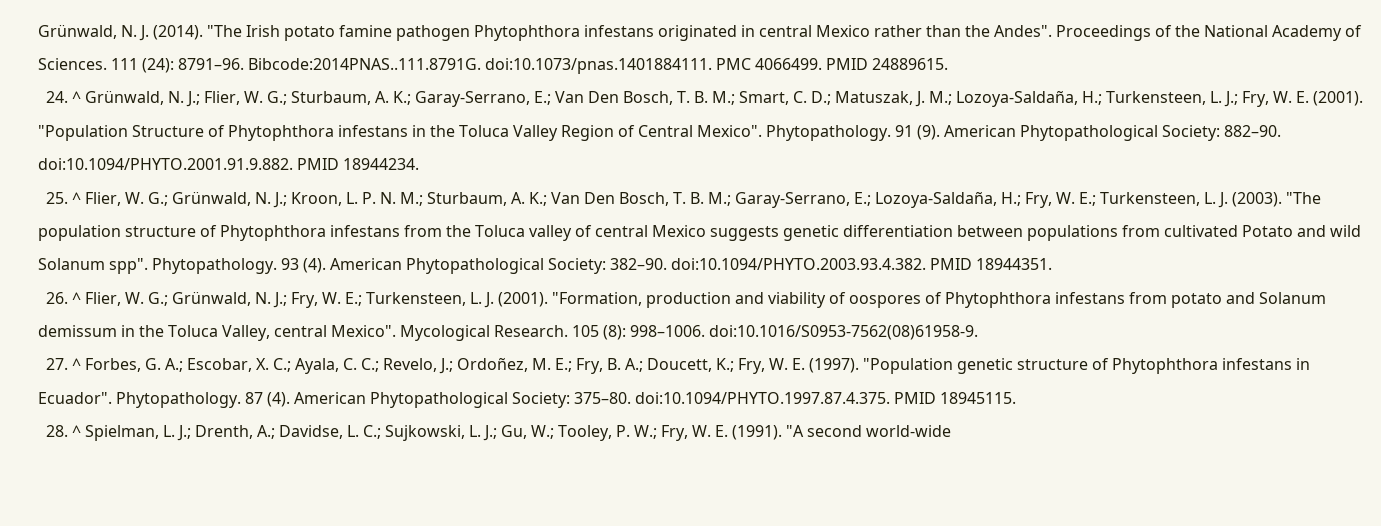Grünwald, N. J. (2014). "The Irish potato famine pathogen Phytophthora infestans originated in central Mexico rather than the Andes". Proceedings of the National Academy of Sciences. 111 (24): 8791–96. Bibcode:2014PNAS..111.8791G. doi:10.1073/pnas.1401884111. PMC 4066499. PMID 24889615.
  24. ^ Grünwald, N. J.; Flier, W. G.; Sturbaum, A. K.; Garay-Serrano, E.; Van Den Bosch, T. B. M.; Smart, C. D.; Matuszak, J. M.; Lozoya-Saldaña, H.; Turkensteen, L. J.; Fry, W. E. (2001). "Population Structure of Phytophthora infestans in the Toluca Valley Region of Central Mexico". Phytopathology. 91 (9). American Phytopathological Society: 882–90. doi:10.1094/PHYTO.2001.91.9.882. PMID 18944234.
  25. ^ Flier, W. G.; Grünwald, N. J.; Kroon, L. P. N. M.; Sturbaum, A. K.; Van Den Bosch, T. B. M.; Garay-Serrano, E.; Lozoya-Saldaña, H.; Fry, W. E.; Turkensteen, L. J. (2003). "The population structure of Phytophthora infestans from the Toluca valley of central Mexico suggests genetic differentiation between populations from cultivated Potato and wild Solanum spp". Phytopathology. 93 (4). American Phytopathological Society: 382–90. doi:10.1094/PHYTO.2003.93.4.382. PMID 18944351.
  26. ^ Flier, W. G.; Grünwald, N. J.; Fry, W. E.; Turkensteen, L. J. (2001). "Formation, production and viability of oospores of Phytophthora infestans from potato and Solanum demissum in the Toluca Valley, central Mexico". Mycological Research. 105 (8): 998–1006. doi:10.1016/S0953-7562(08)61958-9.
  27. ^ Forbes, G. A.; Escobar, X. C.; Ayala, C. C.; Revelo, J.; Ordoñez, M. E.; Fry, B. A.; Doucett, K.; Fry, W. E. (1997). "Population genetic structure of Phytophthora infestans in Ecuador". Phytopathology. 87 (4). American Phytopathological Society: 375–80. doi:10.1094/PHYTO.1997.87.4.375. PMID 18945115.
  28. ^ Spielman, L. J.; Drenth, A.; Davidse, L. C.; Sujkowski, L. J.; Gu, W.; Tooley, P. W.; Fry, W. E. (1991). "A second world-wide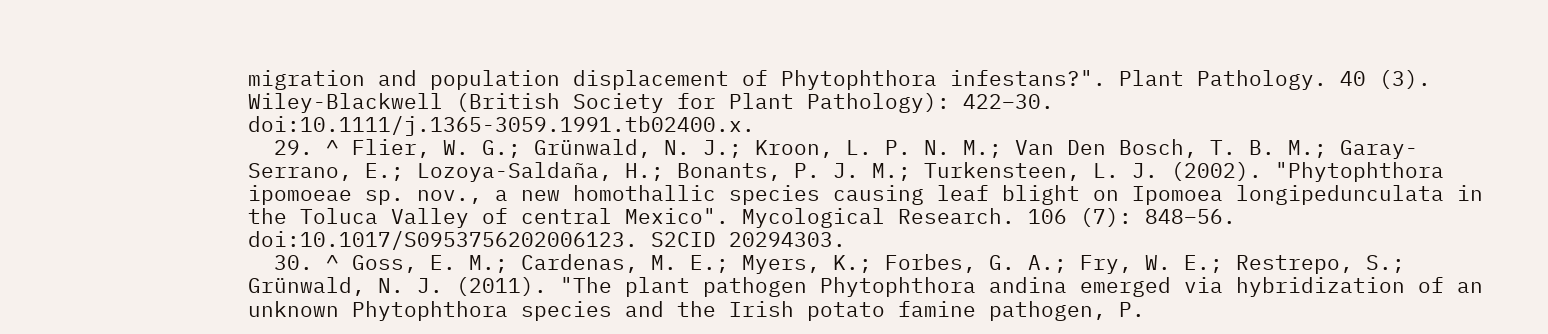migration and population displacement of Phytophthora infestans?". Plant Pathology. 40 (3). Wiley-Blackwell (British Society for Plant Pathology): 422–30. doi:10.1111/j.1365-3059.1991.tb02400.x.
  29. ^ Flier, W. G.; Grünwald, N. J.; Kroon, L. P. N. M.; Van Den Bosch, T. B. M.; Garay-Serrano, E.; Lozoya-Saldaña, H.; Bonants, P. J. M.; Turkensteen, L. J. (2002). "Phytophthora ipomoeae sp. nov., a new homothallic species causing leaf blight on Ipomoea longipedunculata in the Toluca Valley of central Mexico". Mycological Research. 106 (7): 848–56. doi:10.1017/S0953756202006123. S2CID 20294303.
  30. ^ Goss, E. M.; Cardenas, M. E.; Myers, K.; Forbes, G. A.; Fry, W. E.; Restrepo, S.; Grünwald, N. J. (2011). "The plant pathogen Phytophthora andina emerged via hybridization of an unknown Phytophthora species and the Irish potato famine pathogen, P.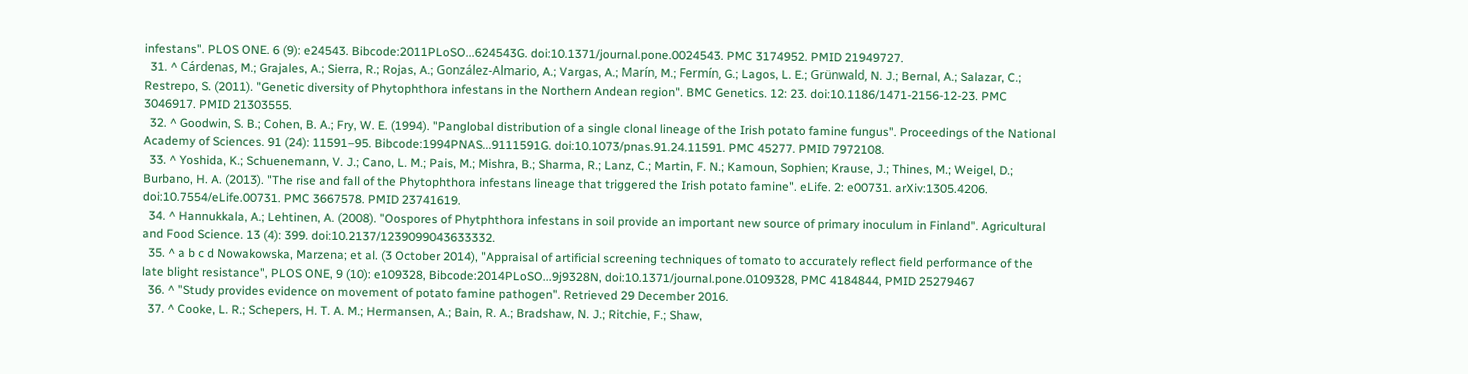infestans". PLOS ONE. 6 (9): e24543. Bibcode:2011PLoSO...624543G. doi:10.1371/journal.pone.0024543. PMC 3174952. PMID 21949727.
  31. ^ Cárdenas, M.; Grajales, A.; Sierra, R.; Rojas, A.; González-Almario, A.; Vargas, A.; Marín, M.; Fermín, G.; Lagos, L. E.; Grünwald, N. J.; Bernal, A.; Salazar, C.; Restrepo, S. (2011). "Genetic diversity of Phytophthora infestans in the Northern Andean region". BMC Genetics. 12: 23. doi:10.1186/1471-2156-12-23. PMC 3046917. PMID 21303555.
  32. ^ Goodwin, S. B.; Cohen, B. A.; Fry, W. E. (1994). "Panglobal distribution of a single clonal lineage of the Irish potato famine fungus". Proceedings of the National Academy of Sciences. 91 (24): 11591–95. Bibcode:1994PNAS...9111591G. doi:10.1073/pnas.91.24.11591. PMC 45277. PMID 7972108.
  33. ^ Yoshida, K.; Schuenemann, V. J.; Cano, L. M.; Pais, M.; Mishra, B.; Sharma, R.; Lanz, C.; Martin, F. N.; Kamoun, Sophien; Krause, J.; Thines, M.; Weigel, D.; Burbano, H. A. (2013). "The rise and fall of the Phytophthora infestans lineage that triggered the Irish potato famine". eLife. 2: e00731. arXiv:1305.4206. doi:10.7554/eLife.00731. PMC 3667578. PMID 23741619.
  34. ^ Hannukkala, A.; Lehtinen, A. (2008). "Oospores of Phytphthora infestans in soil provide an important new source of primary inoculum in Finland". Agricultural and Food Science. 13 (4): 399. doi:10.2137/1239099043633332.
  35. ^ a b c d Nowakowska, Marzena; et al. (3 October 2014), "Appraisal of artificial screening techniques of tomato to accurately reflect field performance of the late blight resistance", PLOS ONE, 9 (10): e109328, Bibcode:2014PLoSO...9j9328N, doi:10.1371/journal.pone.0109328, PMC 4184844, PMID 25279467
  36. ^ "Study provides evidence on movement of potato famine pathogen". Retrieved 29 December 2016.
  37. ^ Cooke, L. R.; Schepers, H. T. A. M.; Hermansen, A.; Bain, R. A.; Bradshaw, N. J.; Ritchie, F.; Shaw,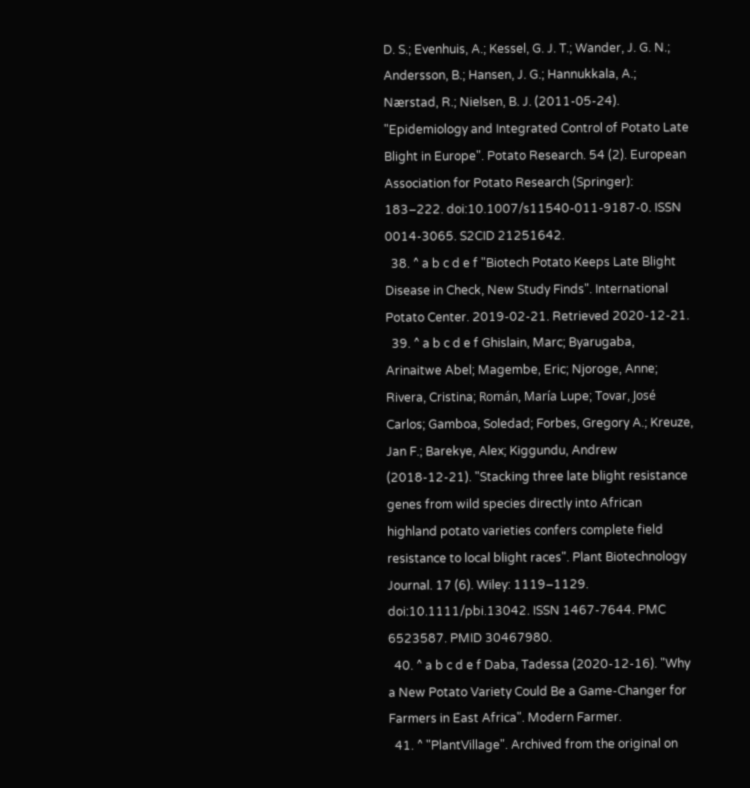D. S.; Evenhuis, A.; Kessel, G. J. T.; Wander, J. G. N.; Andersson, B.; Hansen, J. G.; Hannukkala, A.; Nærstad, R.; Nielsen, B. J. (2011-05-24). "Epidemiology and Integrated Control of Potato Late Blight in Europe". Potato Research. 54 (2). European Association for Potato Research (Springer): 183–222. doi:10.1007/s11540-011-9187-0. ISSN 0014-3065. S2CID 21251642.
  38. ^ a b c d e f "Biotech Potato Keeps Late Blight Disease in Check, New Study Finds". International Potato Center. 2019-02-21. Retrieved 2020-12-21.
  39. ^ a b c d e f Ghislain, Marc; Byarugaba, Arinaitwe Abel; Magembe, Eric; Njoroge, Anne; Rivera, Cristina; Román, María Lupe; Tovar, José Carlos; Gamboa, Soledad; Forbes, Gregory A.; Kreuze, Jan F.; Barekye, Alex; Kiggundu, Andrew (2018-12-21). "Stacking three late blight resistance genes from wild species directly into African highland potato varieties confers complete field resistance to local blight races". Plant Biotechnology Journal. 17 (6). Wiley: 1119–1129. doi:10.1111/pbi.13042. ISSN 1467-7644. PMC 6523587. PMID 30467980.
  40. ^ a b c d e f Daba, Tadessa (2020-12-16). "Why a New Potato Variety Could Be a Game-Changer for Farmers in East Africa". Modern Farmer.
  41. ^ "PlantVillage". Archived from the original on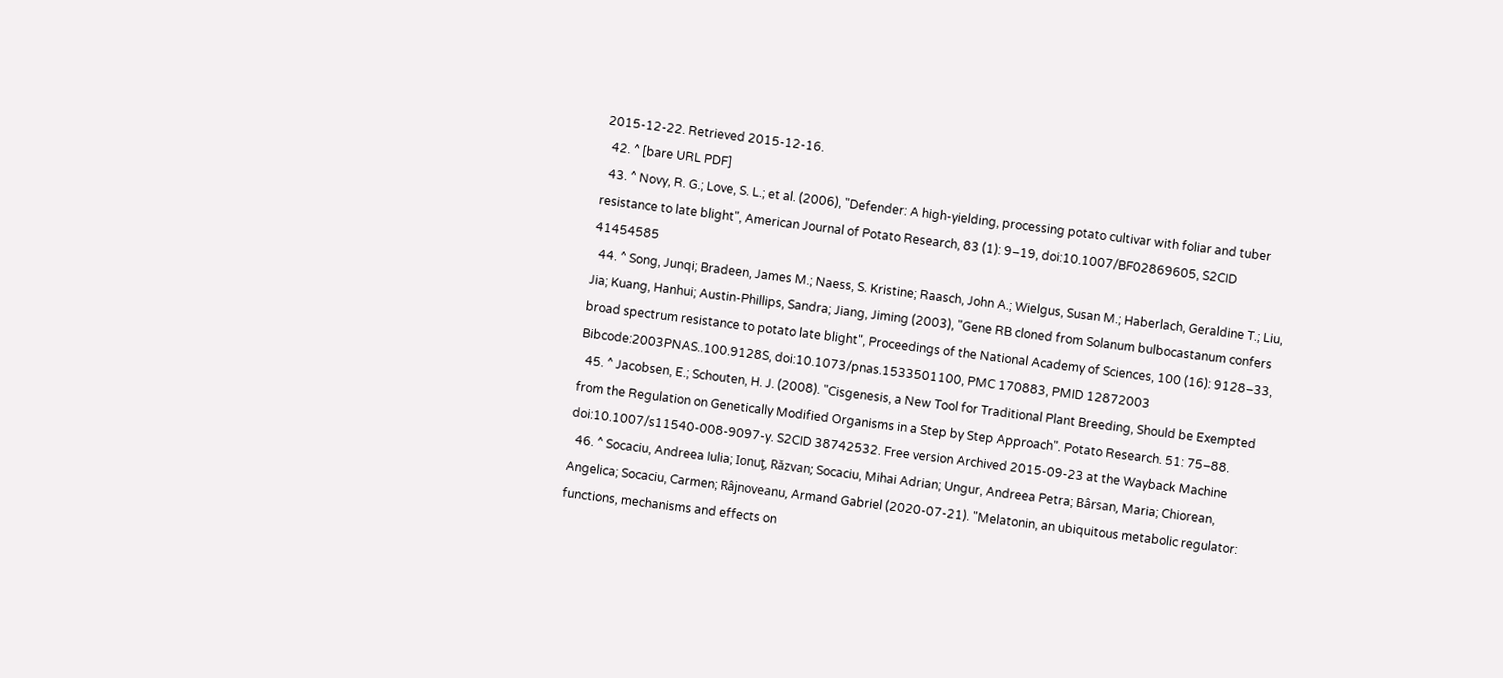2015-12-22. Retrieved 2015-12-16.
  42. ^ [bare URL PDF]
  43. ^ Novy, R. G.; Love, S. L.; et al. (2006), "Defender: A high-yielding, processing potato cultivar with foliar and tuber resistance to late blight", American Journal of Potato Research, 83 (1): 9–19, doi:10.1007/BF02869605, S2CID 41454585
  44. ^ Song, Junqi; Bradeen, James M.; Naess, S. Kristine; Raasch, John A.; Wielgus, Susan M.; Haberlach, Geraldine T.; Liu, Jia; Kuang, Hanhui; Austin-Phillips, Sandra; Jiang, Jiming (2003), "Gene RB cloned from Solanum bulbocastanum confers broad spectrum resistance to potato late blight", Proceedings of the National Academy of Sciences, 100 (16): 9128–33, Bibcode:2003PNAS..100.9128S, doi:10.1073/pnas.1533501100, PMC 170883, PMID 12872003
  45. ^ Jacobsen, E.; Schouten, H. J. (2008). "Cisgenesis, a New Tool for Traditional Plant Breeding, Should be Exempted from the Regulation on Genetically Modified Organisms in a Step by Step Approach". Potato Research. 51: 75–88. doi:10.1007/s11540-008-9097-y. S2CID 38742532. Free version Archived 2015-09-23 at the Wayback Machine
  46. ^ Socaciu, Andreea Iulia; Ionuţ, Răzvan; Socaciu, Mihai Adrian; Ungur, Andreea Petra; Bârsan, Maria; Chiorean, Angelica; Socaciu, Carmen; Râjnoveanu, Armand Gabriel (2020-07-21). "Melatonin, an ubiquitous metabolic regulator: functions, mechanisms and effects on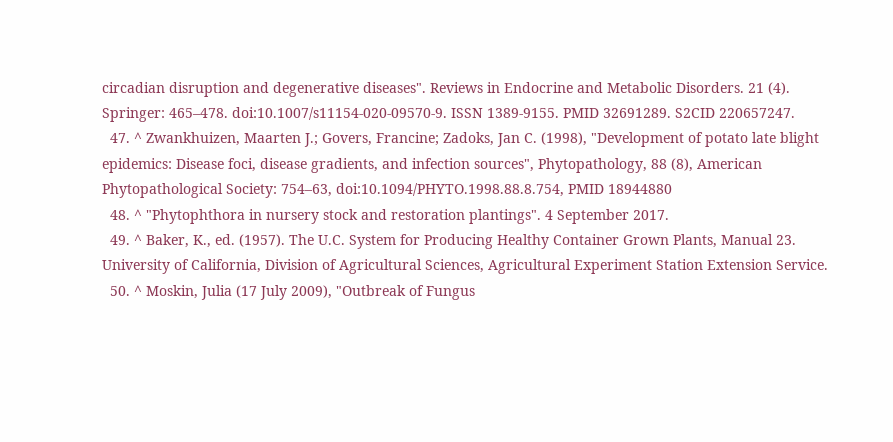circadian disruption and degenerative diseases". Reviews in Endocrine and Metabolic Disorders. 21 (4). Springer: 465–478. doi:10.1007/s11154-020-09570-9. ISSN 1389-9155. PMID 32691289. S2CID 220657247.
  47. ^ Zwankhuizen, Maarten J.; Govers, Francine; Zadoks, Jan C. (1998), "Development of potato late blight epidemics: Disease foci, disease gradients, and infection sources", Phytopathology, 88 (8), American Phytopathological Society: 754–63, doi:10.1094/PHYTO.1998.88.8.754, PMID 18944880
  48. ^ "Phytophthora in nursery stock and restoration plantings". 4 September 2017.
  49. ^ Baker, K., ed. (1957). The U.C. System for Producing Healthy Container Grown Plants, Manual 23. University of California, Division of Agricultural Sciences, Agricultural Experiment Station Extension Service.
  50. ^ Moskin, Julia (17 July 2009), "Outbreak of Fungus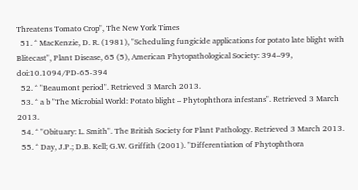Threatens Tomato Crop", The New York Times
  51. ^ MacKenzie, D. R. (1981), "Scheduling fungicide applications for potato late blight with Blitecast", Plant Disease, 65 (5), American Phytopathological Society: 394–99, doi:10.1094/PD-65-394
  52. ^ "Beaumont period". Retrieved 3 March 2013.
  53. ^ a b "The Microbial World: Potato blight – Phytophthora infestans". Retrieved 3 March 2013.
  54. ^ "Obituary: L. Smith". The British Society for Plant Pathology. Retrieved 3 March 2013.
  55. ^ Day, J.P.; D.B. Kell; G.W. Griffith (2001). "Differentiation of Phytophthora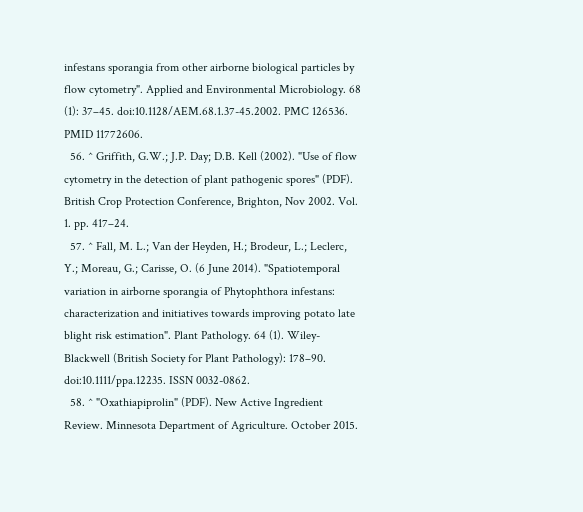infestans sporangia from other airborne biological particles by flow cytometry". Applied and Environmental Microbiology. 68 (1): 37–45. doi:10.1128/AEM.68.1.37-45.2002. PMC 126536. PMID 11772606.
  56. ^ Griffith, G.W.; J.P. Day; D.B. Kell (2002). "Use of flow cytometry in the detection of plant pathogenic spores" (PDF). British Crop Protection Conference, Brighton, Nov 2002. Vol. 1. pp. 417–24.
  57. ^ Fall, M. L.; Van der Heyden, H.; Brodeur, L.; Leclerc, Y.; Moreau, G.; Carisse, O. (6 June 2014). "Spatiotemporal variation in airborne sporangia of Phytophthora infestans: characterization and initiatives towards improving potato late blight risk estimation". Plant Pathology. 64 (1). Wiley-Blackwell (British Society for Plant Pathology): 178–90. doi:10.1111/ppa.12235. ISSN 0032-0862.
  58. ^ "Oxathiapiprolin" (PDF). New Active Ingredient Review. Minnesota Department of Agriculture. October 2015.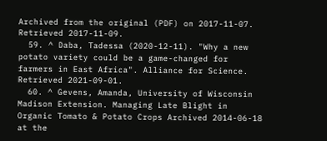Archived from the original (PDF) on 2017-11-07. Retrieved 2017-11-09.
  59. ^ Daba, Tadessa (2020-12-11). "Why a new potato variety could be a game-changed for farmers in East Africa". Alliance for Science. Retrieved 2021-09-01.
  60. ^ Gevens, Amanda, University of Wisconsin Madison Extension. Managing Late Blight in Organic Tomato & Potato Crops Archived 2014-06-18 at the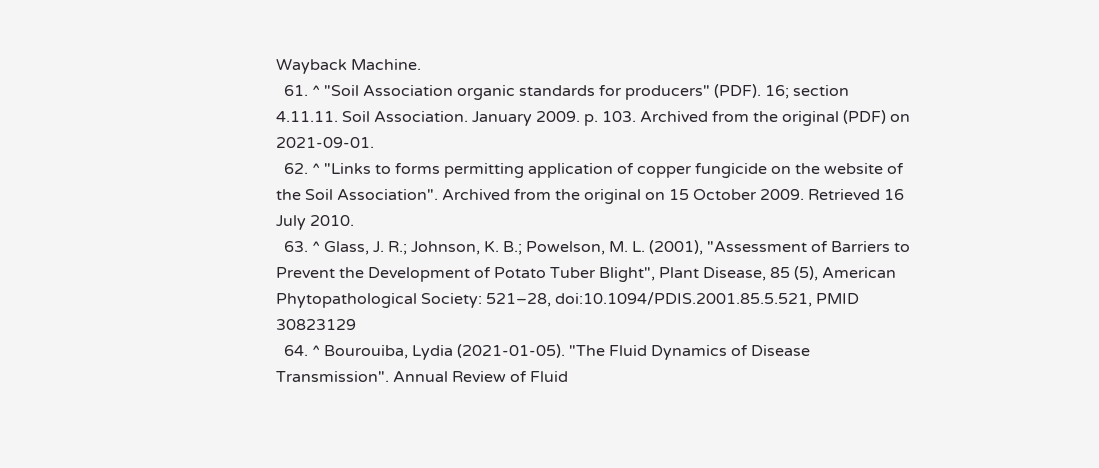Wayback Machine.
  61. ^ "Soil Association organic standards for producers" (PDF). 16; section 4.11.11. Soil Association. January 2009. p. 103. Archived from the original (PDF) on 2021-09-01.
  62. ^ "Links to forms permitting application of copper fungicide on the website of the Soil Association". Archived from the original on 15 October 2009. Retrieved 16 July 2010.
  63. ^ Glass, J. R.; Johnson, K. B.; Powelson, M. L. (2001), "Assessment of Barriers to Prevent the Development of Potato Tuber Blight", Plant Disease, 85 (5), American Phytopathological Society: 521–28, doi:10.1094/PDIS.2001.85.5.521, PMID 30823129
  64. ^ Bourouiba, Lydia (2021-01-05). "The Fluid Dynamics of Disease Transmission". Annual Review of Fluid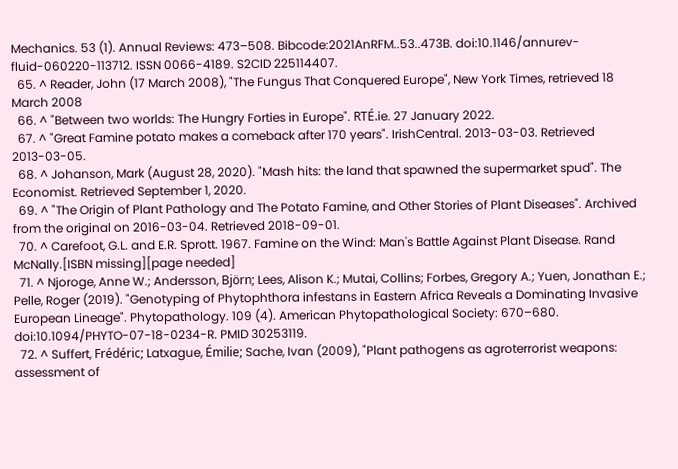Mechanics. 53 (1). Annual Reviews: 473–508. Bibcode:2021AnRFM..53..473B. doi:10.1146/annurev-fluid-060220-113712. ISSN 0066-4189. S2CID 225114407.
  65. ^ Reader, John (17 March 2008), "The Fungus That Conquered Europe", New York Times, retrieved 18 March 2008
  66. ^ "Between two worlds: The Hungry Forties in Europe". RTÉ.ie. 27 January 2022.
  67. ^ "Great Famine potato makes a comeback after 170 years". IrishCentral. 2013-03-03. Retrieved 2013-03-05.
  68. ^ Johanson, Mark (August 28, 2020). "Mash hits: the land that spawned the supermarket spud". The Economist. Retrieved September 1, 2020.
  69. ^ "The Origin of Plant Pathology and The Potato Famine, and Other Stories of Plant Diseases". Archived from the original on 2016-03-04. Retrieved 2018-09-01.
  70. ^ Carefoot, G.L. and E.R. Sprott. 1967. Famine on the Wind: Man's Battle Against Plant Disease. Rand McNally.[ISBN missing][page needed]
  71. ^ Njoroge, Anne W.; Andersson, Björn; Lees, Alison K.; Mutai, Collins; Forbes, Gregory A.; Yuen, Jonathan E.; Pelle, Roger (2019). "Genotyping of Phytophthora infestans in Eastern Africa Reveals a Dominating Invasive European Lineage". Phytopathology. 109 (4). American Phytopathological Society: 670–680. doi:10.1094/PHYTO-07-18-0234-R. PMID 30253119.
  72. ^ Suffert, Frédéric; Latxague, Émilie; Sache, Ivan (2009), "Plant pathogens as agroterrorist weapons: assessment of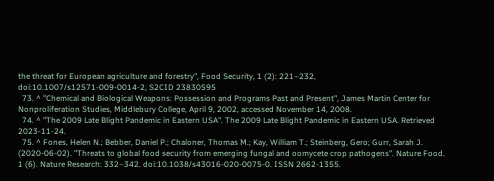the threat for European agriculture and forestry", Food Security, 1 (2): 221–232, doi:10.1007/s12571-009-0014-2, S2CID 23830595
  73. ^ "Chemical and Biological Weapons: Possession and Programs Past and Present", James Martin Center for Nonproliferation Studies, Middlebury College, April 9, 2002, accessed November 14, 2008.
  74. ^ "The 2009 Late Blight Pandemic in Eastern USA". The 2009 Late Blight Pandemic in Eastern USA. Retrieved 2023-11-24.
  75. ^ Fones, Helen N.; Bebber, Daniel P.; Chaloner, Thomas M.; Kay, William T.; Steinberg, Gero; Gurr, Sarah J. (2020-06-02). "Threats to global food security from emerging fungal and oomycete crop pathogens". Nature Food. 1 (6). Nature Research: 332–342. doi:10.1038/s43016-020-0075-0. ISSN 2662-1355.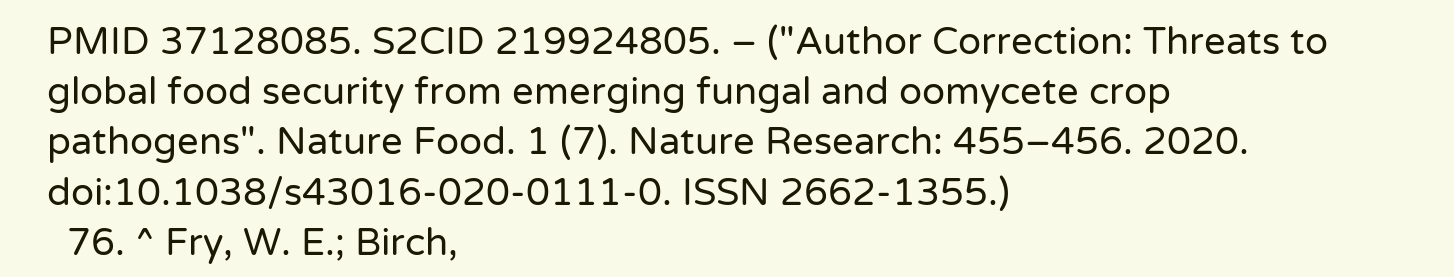PMID 37128085. S2CID 219924805. – ("Author Correction: Threats to global food security from emerging fungal and oomycete crop pathogens". Nature Food. 1 (7). Nature Research: 455–456. 2020. doi:10.1038/s43016-020-0111-0. ISSN 2662-1355.)
  76. ^ Fry, W. E.; Birch,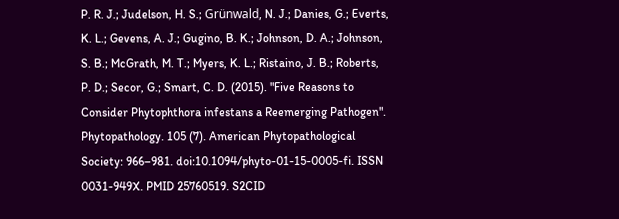P. R. J.; Judelson, H. S.; Grünwald, N. J.; Danies, G.; Everts, K. L.; Gevens, A. J.; Gugino, B. K.; Johnson, D. A.; Johnson, S. B.; McGrath, M. T.; Myers, K. L.; Ristaino, J. B.; Roberts, P. D.; Secor, G.; Smart, C. D. (2015). "Five Reasons to Consider Phytophthora infestans a Reemerging Pathogen". Phytopathology. 105 (7). American Phytopathological Society: 966–981. doi:10.1094/phyto-01-15-0005-fi. ISSN 0031-949X. PMID 25760519. S2CID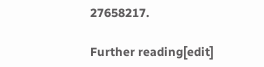27658217.

Further reading[edit]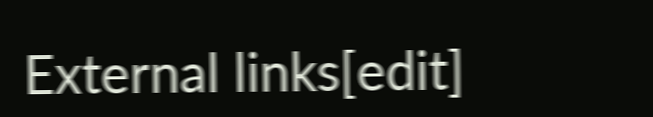External links[edit]